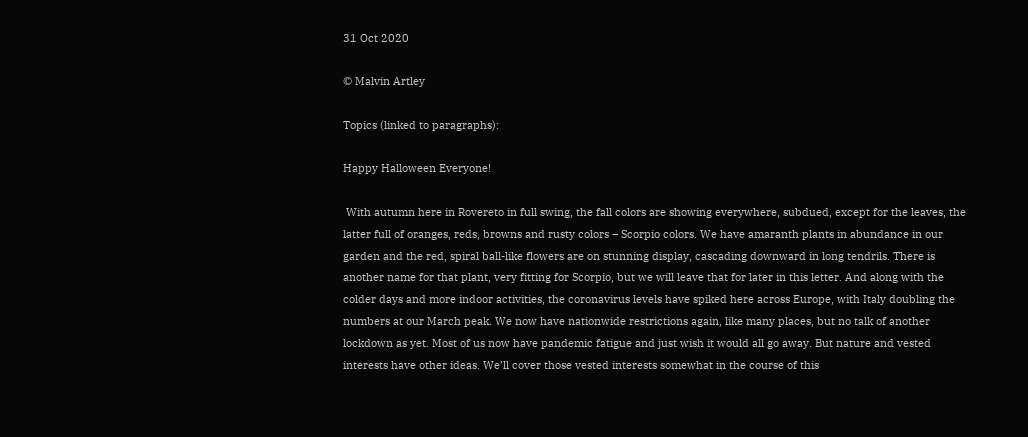31 Oct 2020

© Malvin Artley

Topics (linked to paragraphs):

Happy Halloween Everyone!

 With autumn here in Rovereto in full swing, the fall colors are showing everywhere, subdued, except for the leaves, the latter full of oranges, reds, browns and rusty colors – Scorpio colors. We have amaranth plants in abundance in our garden and the red, spiral ball-like flowers are on stunning display, cascading downward in long tendrils. There is another name for that plant, very fitting for Scorpio, but we will leave that for later in this letter. And along with the colder days and more indoor activities, the coronavirus levels have spiked here across Europe, with Italy doubling the numbers at our March peak. We now have nationwide restrictions again, like many places, but no talk of another lockdown as yet. Most of us now have pandemic fatigue and just wish it would all go away. But nature and vested interests have other ideas. We’ll cover those vested interests somewhat in the course of this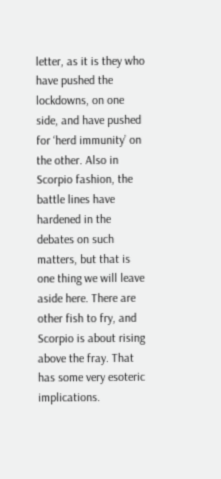letter, as it is they who have pushed the lockdowns, on one side, and have pushed for ‘herd immunity’ on the other. Also in Scorpio fashion, the battle lines have hardened in the debates on such matters, but that is one thing we will leave aside here. There are other fish to fry, and Scorpio is about rising above the fray. That has some very esoteric implications.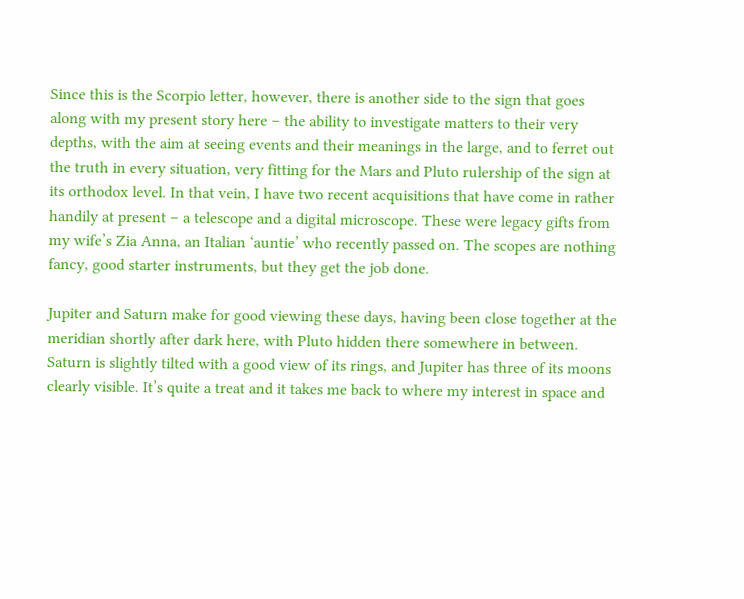Since this is the Scorpio letter, however, there is another side to the sign that goes along with my present story here – the ability to investigate matters to their very depths, with the aim at seeing events and their meanings in the large, and to ferret out the truth in every situation, very fitting for the Mars and Pluto rulership of the sign at its orthodox level. In that vein, I have two recent acquisitions that have come in rather handily at present – a telescope and a digital microscope. These were legacy gifts from my wife’s Zia Anna, an Italian ‘auntie’ who recently passed on. The scopes are nothing fancy, good starter instruments, but they get the job done.

Jupiter and Saturn make for good viewing these days, having been close together at the meridian shortly after dark here, with Pluto hidden there somewhere in between. Saturn is slightly tilted with a good view of its rings, and Jupiter has three of its moons clearly visible. It’s quite a treat and it takes me back to where my interest in space and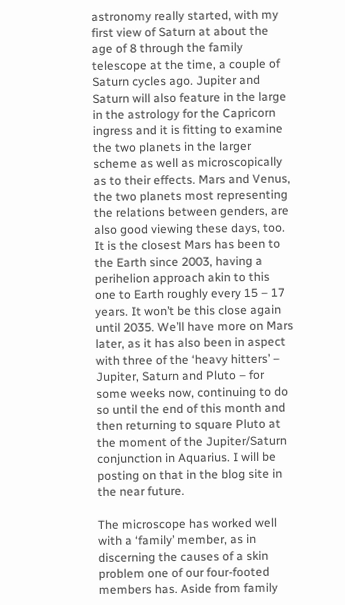astronomy really started, with my first view of Saturn at about the age of 8 through the family telescope at the time, a couple of Saturn cycles ago. Jupiter and Saturn will also feature in the large in the astrology for the Capricorn ingress and it is fitting to examine the two planets in the larger scheme as well as microscopically as to their effects. Mars and Venus, the two planets most representing the relations between genders, are also good viewing these days, too. It is the closest Mars has been to the Earth since 2003, having a perihelion approach akin to this one to Earth roughly every 15 – 17 years. It won’t be this close again until 2035. We’ll have more on Mars later, as it has also been in aspect with three of the ‘heavy hitters’ – Jupiter, Saturn and Pluto – for some weeks now, continuing to do so until the end of this month and then returning to square Pluto at the moment of the Jupiter/Saturn conjunction in Aquarius. I will be posting on that in the blog site in the near future.

The microscope has worked well with a ‘family’ member, as in discerning the causes of a skin problem one of our four-footed members has. Aside from family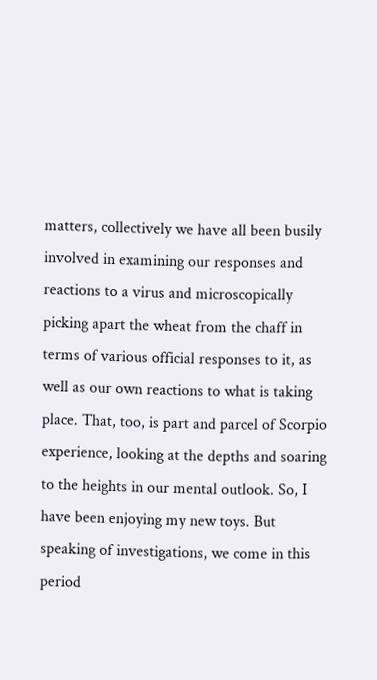matters, collectively we have all been busily involved in examining our responses and reactions to a virus and microscopically picking apart the wheat from the chaff in terms of various official responses to it, as well as our own reactions to what is taking place. That, too, is part and parcel of Scorpio experience, looking at the depths and soaring to the heights in our mental outlook. So, I have been enjoying my new toys. But speaking of investigations, we come in this period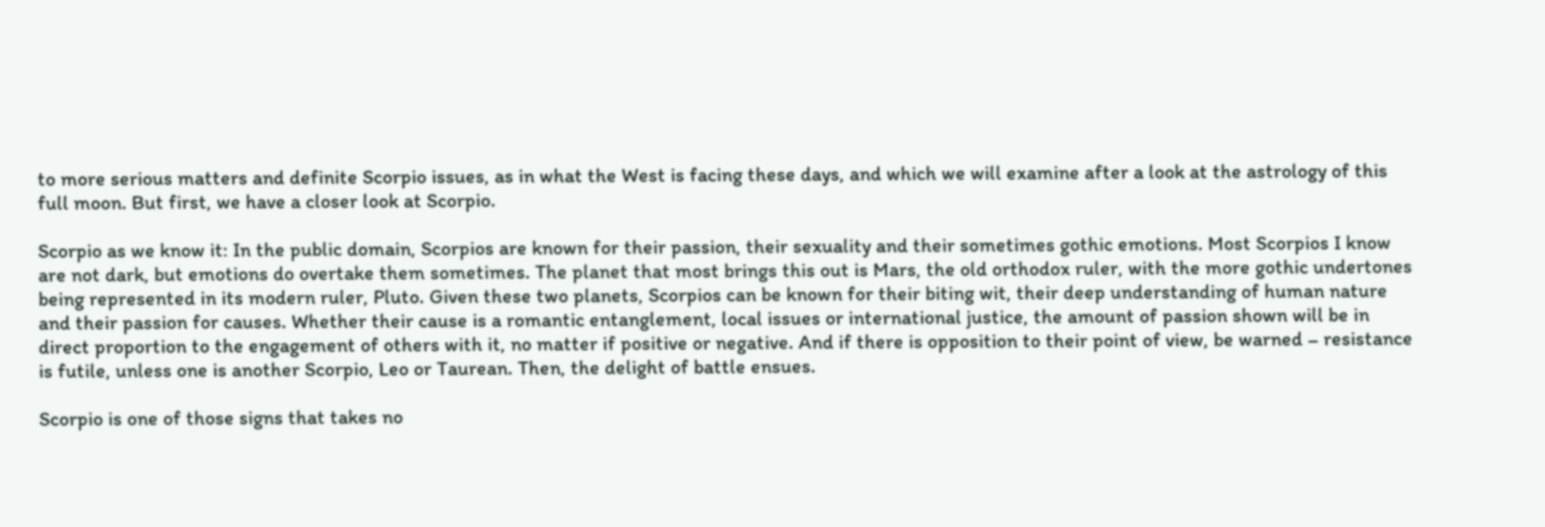to more serious matters and definite Scorpio issues, as in what the West is facing these days, and which we will examine after a look at the astrology of this full moon. But first, we have a closer look at Scorpio.

Scorpio as we know it: In the public domain, Scorpios are known for their passion, their sexuality and their sometimes gothic emotions. Most Scorpios I know are not dark, but emotions do overtake them sometimes. The planet that most brings this out is Mars, the old orthodox ruler, with the more gothic undertones being represented in its modern ruler, Pluto. Given these two planets, Scorpios can be known for their biting wit, their deep understanding of human nature and their passion for causes. Whether their cause is a romantic entanglement, local issues or international justice, the amount of passion shown will be in direct proportion to the engagement of others with it, no matter if positive or negative. And if there is opposition to their point of view, be warned – resistance is futile, unless one is another Scorpio, Leo or Taurean. Then, the delight of battle ensues.

Scorpio is one of those signs that takes no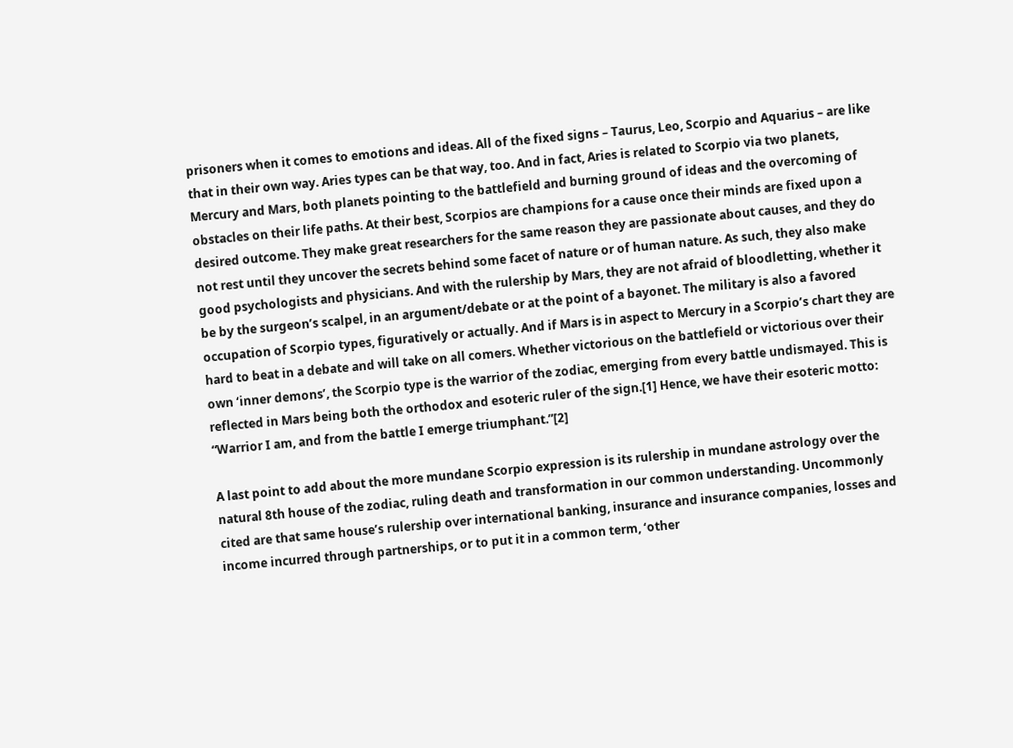prisoners when it comes to emotions and ideas. All of the fixed signs – Taurus, Leo, Scorpio and Aquarius – are like that in their own way. Aries types can be that way, too. And in fact, Aries is related to Scorpio via two planets, Mercury and Mars, both planets pointing to the battlefield and burning ground of ideas and the overcoming of obstacles on their life paths. At their best, Scorpios are champions for a cause once their minds are fixed upon a desired outcome. They make great researchers for the same reason they are passionate about causes, and they do not rest until they uncover the secrets behind some facet of nature or of human nature. As such, they also make good psychologists and physicians. And with the rulership by Mars, they are not afraid of bloodletting, whether it be by the surgeon’s scalpel, in an argument/debate or at the point of a bayonet. The military is also a favored occupation of Scorpio types, figuratively or actually. And if Mars is in aspect to Mercury in a Scorpio’s chart they are hard to beat in a debate and will take on all comers. Whether victorious on the battlefield or victorious over their own ‘inner demons’, the Scorpio type is the warrior of the zodiac, emerging from every battle undismayed. This is reflected in Mars being both the orthodox and esoteric ruler of the sign.[1] Hence, we have their esoteric motto: “Warrior I am, and from the battle I emerge triumphant.”[2]

A last point to add about the more mundane Scorpio expression is its rulership in mundane astrology over the natural 8th house of the zodiac, ruling death and transformation in our common understanding. Uncommonly cited are that same house’s rulership over international banking, insurance and insurance companies, losses and income incurred through partnerships, or to put it in a common term, ‘other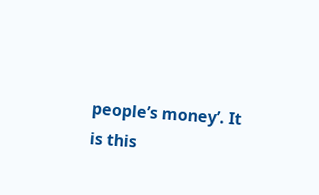people’s money’. It is this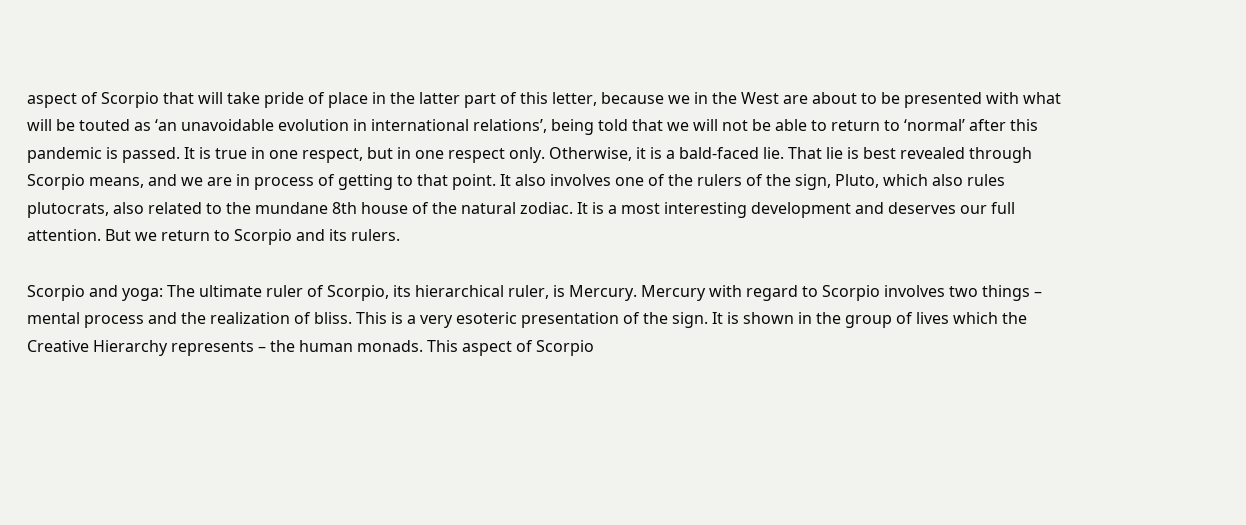aspect of Scorpio that will take pride of place in the latter part of this letter, because we in the West are about to be presented with what will be touted as ‘an unavoidable evolution in international relations’, being told that we will not be able to return to ‘normal’ after this pandemic is passed. It is true in one respect, but in one respect only. Otherwise, it is a bald-faced lie. That lie is best revealed through Scorpio means, and we are in process of getting to that point. It also involves one of the rulers of the sign, Pluto, which also rules plutocrats, also related to the mundane 8th house of the natural zodiac. It is a most interesting development and deserves our full attention. But we return to Scorpio and its rulers.

Scorpio and yoga: The ultimate ruler of Scorpio, its hierarchical ruler, is Mercury. Mercury with regard to Scorpio involves two things – mental process and the realization of bliss. This is a very esoteric presentation of the sign. It is shown in the group of lives which the Creative Hierarchy represents – the human monads. This aspect of Scorpio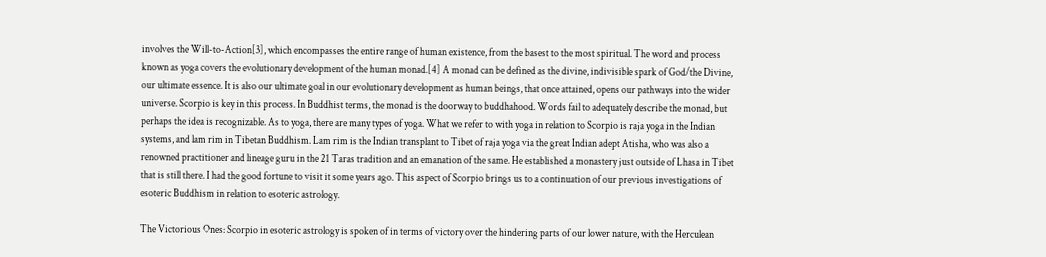involves the Will-to-Action[3], which encompasses the entire range of human existence, from the basest to the most spiritual. The word and process known as yoga covers the evolutionary development of the human monad.[4] A monad can be defined as the divine, indivisible spark of God/the Divine, our ultimate essence. It is also our ultimate goal in our evolutionary development as human beings, that once attained, opens our pathways into the wider universe. Scorpio is key in this process. In Buddhist terms, the monad is the doorway to buddhahood. Words fail to adequately describe the monad, but perhaps the idea is recognizable. As to yoga, there are many types of yoga. What we refer to with yoga in relation to Scorpio is raja yoga in the Indian systems, and lam rim in Tibetan Buddhism. Lam rim is the Indian transplant to Tibet of raja yoga via the great Indian adept Atisha, who was also a renowned practitioner and lineage guru in the 21 Taras tradition and an emanation of the same. He established a monastery just outside of Lhasa in Tibet that is still there. I had the good fortune to visit it some years ago. This aspect of Scorpio brings us to a continuation of our previous investigations of esoteric Buddhism in relation to esoteric astrology.

The Victorious Ones: Scorpio in esoteric astrology is spoken of in terms of victory over the hindering parts of our lower nature, with the Herculean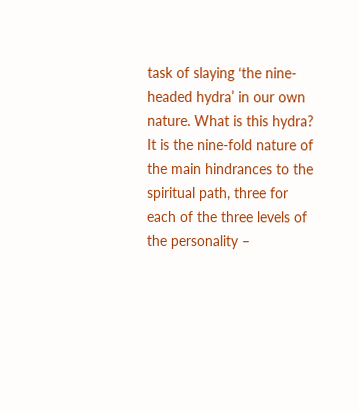task of slaying ‘the nine-headed hydra’ in our own nature. What is this hydra? It is the nine-fold nature of the main hindrances to the spiritual path, three for each of the three levels of the personality –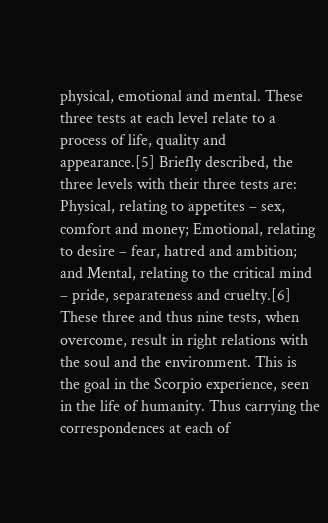physical, emotional and mental. These three tests at each level relate to a process of life, quality and appearance.[5] Briefly described, the three levels with their three tests are: Physical, relating to appetites – sex, comfort and money; Emotional, relating to desire – fear, hatred and ambition; and Mental, relating to the critical mind – pride, separateness and cruelty.[6] These three and thus nine tests, when overcome, result in right relations with the soul and the environment. This is the goal in the Scorpio experience, seen in the life of humanity. Thus carrying the correspondences at each of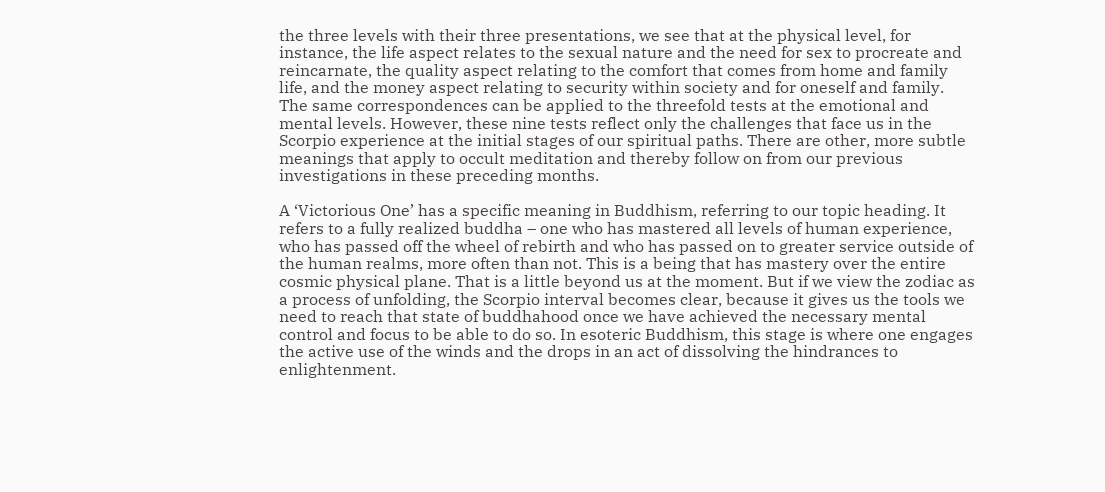the three levels with their three presentations, we see that at the physical level, for instance, the life aspect relates to the sexual nature and the need for sex to procreate and reincarnate, the quality aspect relating to the comfort that comes from home and family life, and the money aspect relating to security within society and for oneself and family. The same correspondences can be applied to the threefold tests at the emotional and mental levels. However, these nine tests reflect only the challenges that face us in the Scorpio experience at the initial stages of our spiritual paths. There are other, more subtle meanings that apply to occult meditation and thereby follow on from our previous investigations in these preceding months.

A ‘Victorious One’ has a specific meaning in Buddhism, referring to our topic heading. It refers to a fully realized buddha – one who has mastered all levels of human experience, who has passed off the wheel of rebirth and who has passed on to greater service outside of the human realms, more often than not. This is a being that has mastery over the entire cosmic physical plane. That is a little beyond us at the moment. But if we view the zodiac as a process of unfolding, the Scorpio interval becomes clear, because it gives us the tools we need to reach that state of buddhahood once we have achieved the necessary mental control and focus to be able to do so. In esoteric Buddhism, this stage is where one engages the active use of the winds and the drops in an act of dissolving the hindrances to enlightenment.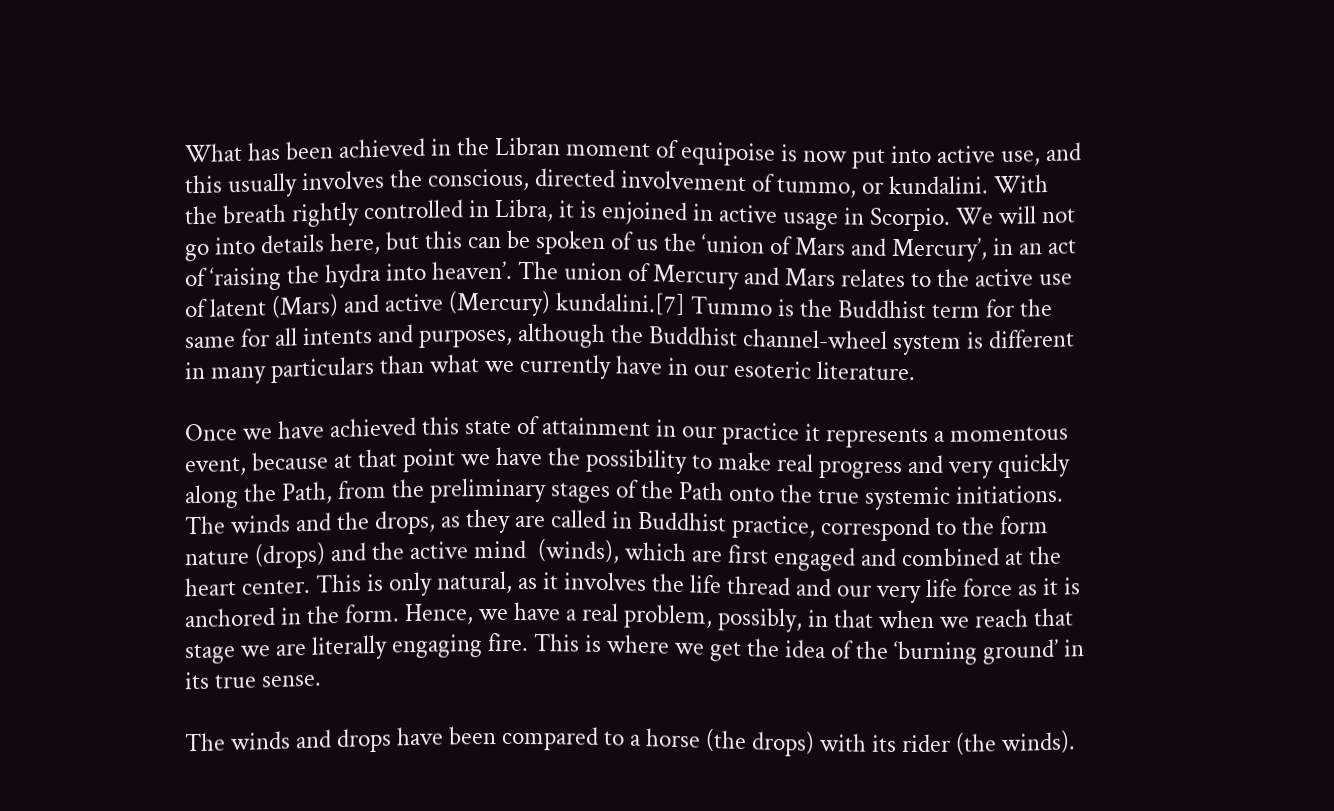What has been achieved in the Libran moment of equipoise is now put into active use, and this usually involves the conscious, directed involvement of tummo, or kundalini. With the breath rightly controlled in Libra, it is enjoined in active usage in Scorpio. We will not go into details here, but this can be spoken of us the ‘union of Mars and Mercury’, in an act of ‘raising the hydra into heaven’. The union of Mercury and Mars relates to the active use of latent (Mars) and active (Mercury) kundalini.[7] Tummo is the Buddhist term for the same for all intents and purposes, although the Buddhist channel-wheel system is different in many particulars than what we currently have in our esoteric literature.

Once we have achieved this state of attainment in our practice it represents a momentous event, because at that point we have the possibility to make real progress and very quickly along the Path, from the preliminary stages of the Path onto the true systemic initiations. The winds and the drops, as they are called in Buddhist practice, correspond to the form nature (drops) and the active mind  (winds), which are first engaged and combined at the heart center. This is only natural, as it involves the life thread and our very life force as it is anchored in the form. Hence, we have a real problem, possibly, in that when we reach that stage we are literally engaging fire. This is where we get the idea of the ‘burning ground’ in its true sense.

The winds and drops have been compared to a horse (the drops) with its rider (the winds).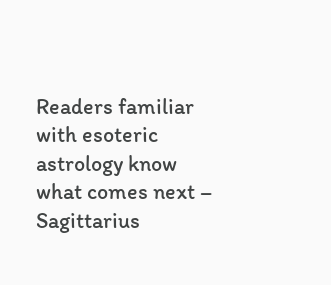Readers familiar with esoteric astrology know what comes next – Sagittarius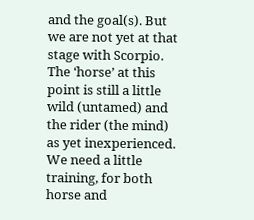and the goal(s). But we are not yet at that stage with Scorpio. The ‘horse’ at this point is still a little wild (untamed) and the rider (the mind) as yet inexperienced. We need a little training, for both horse and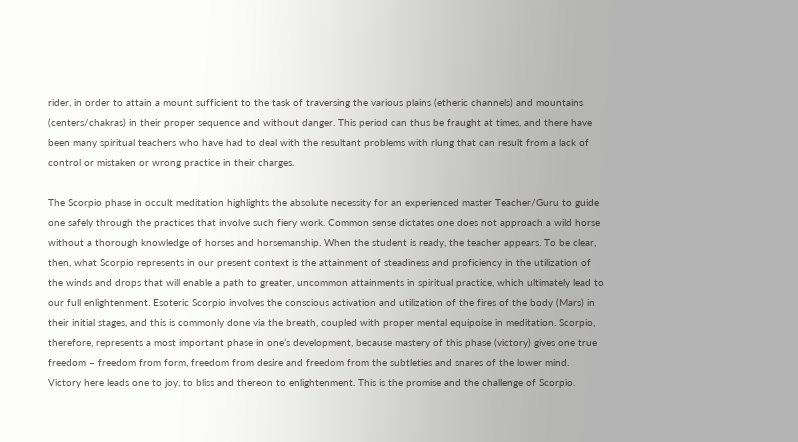rider, in order to attain a mount sufficient to the task of traversing the various plains (etheric channels) and mountains (centers/chakras) in their proper sequence and without danger. This period can thus be fraught at times, and there have been many spiritual teachers who have had to deal with the resultant problems with rlung that can result from a lack of control or mistaken or wrong practice in their charges.

The Scorpio phase in occult meditation highlights the absolute necessity for an experienced master Teacher/Guru to guide one safely through the practices that involve such fiery work. Common sense dictates one does not approach a wild horse without a thorough knowledge of horses and horsemanship. When the student is ready, the teacher appears. To be clear, then, what Scorpio represents in our present context is the attainment of steadiness and proficiency in the utilization of the winds and drops that will enable a path to greater, uncommon attainments in spiritual practice, which ultimately lead to our full enlightenment. Esoteric Scorpio involves the conscious activation and utilization of the fires of the body (Mars) in their initial stages, and this is commonly done via the breath, coupled with proper mental equipoise in meditation. Scorpio, therefore, represents a most important phase in one’s development, because mastery of this phase (victory) gives one true freedom – freedom from form, freedom from desire and freedom from the subtleties and snares of the lower mind. Victory here leads one to joy, to bliss and thereon to enlightenment. This is the promise and the challenge of Scorpio.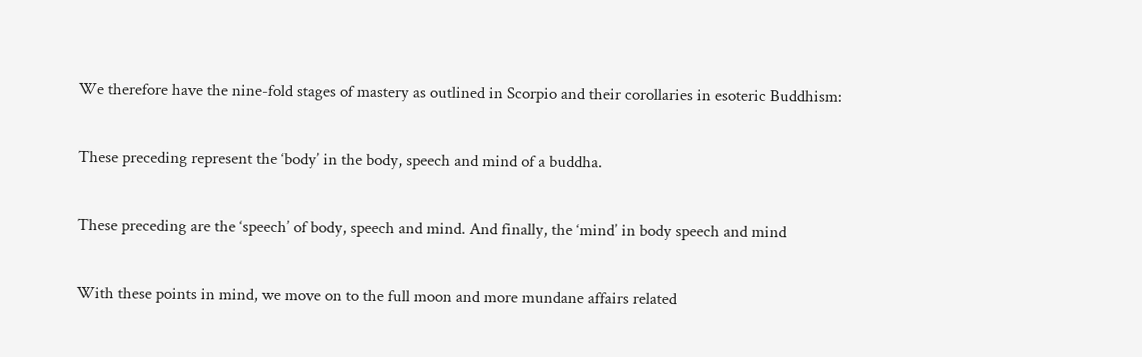We therefore have the nine-fold stages of mastery as outlined in Scorpio and their corollaries in esoteric Buddhism:

These preceding represent the ‘body’ in the body, speech and mind of a buddha.

These preceding are the ‘speech’ of body, speech and mind. And finally, the ‘mind’ in body speech and mind

With these points in mind, we move on to the full moon and more mundane affairs related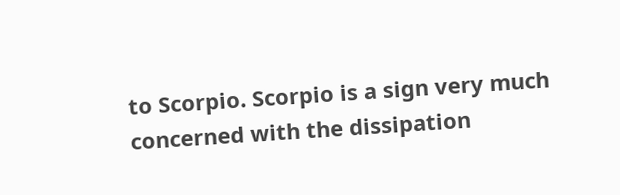to Scorpio. Scorpio is a sign very much concerned with the dissipation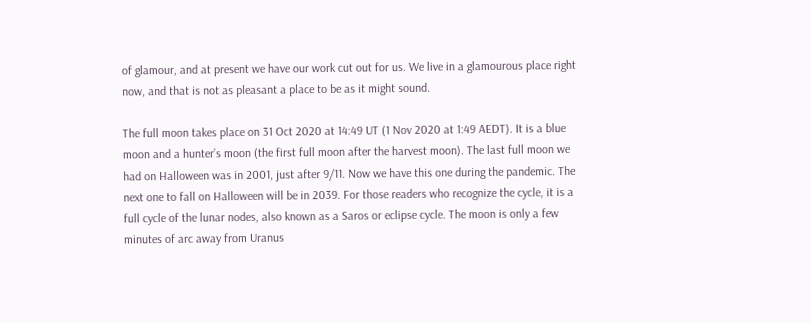of glamour, and at present we have our work cut out for us. We live in a glamourous place right now, and that is not as pleasant a place to be as it might sound.

The full moon takes place on 31 Oct 2020 at 14:49 UT (1 Nov 2020 at 1:49 AEDT). It is a blue moon and a hunter’s moon (the first full moon after the harvest moon). The last full moon we had on Halloween was in 2001, just after 9/11. Now we have this one during the pandemic. The next one to fall on Halloween will be in 2039. For those readers who recognize the cycle, it is a full cycle of the lunar nodes, also known as a Saros or eclipse cycle. The moon is only a few minutes of arc away from Uranus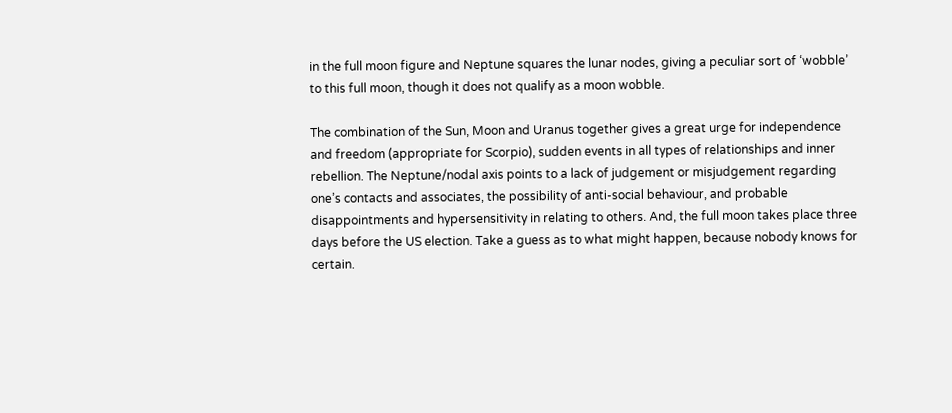in the full moon figure and Neptune squares the lunar nodes, giving a peculiar sort of ‘wobble’ to this full moon, though it does not qualify as a moon wobble.

The combination of the Sun, Moon and Uranus together gives a great urge for independence and freedom (appropriate for Scorpio), sudden events in all types of relationships and inner rebellion. The Neptune/nodal axis points to a lack of judgement or misjudgement regarding one’s contacts and associates, the possibility of anti-social behaviour, and probable disappointments and hypersensitivity in relating to others. And, the full moon takes place three days before the US election. Take a guess as to what might happen, because nobody knows for certain.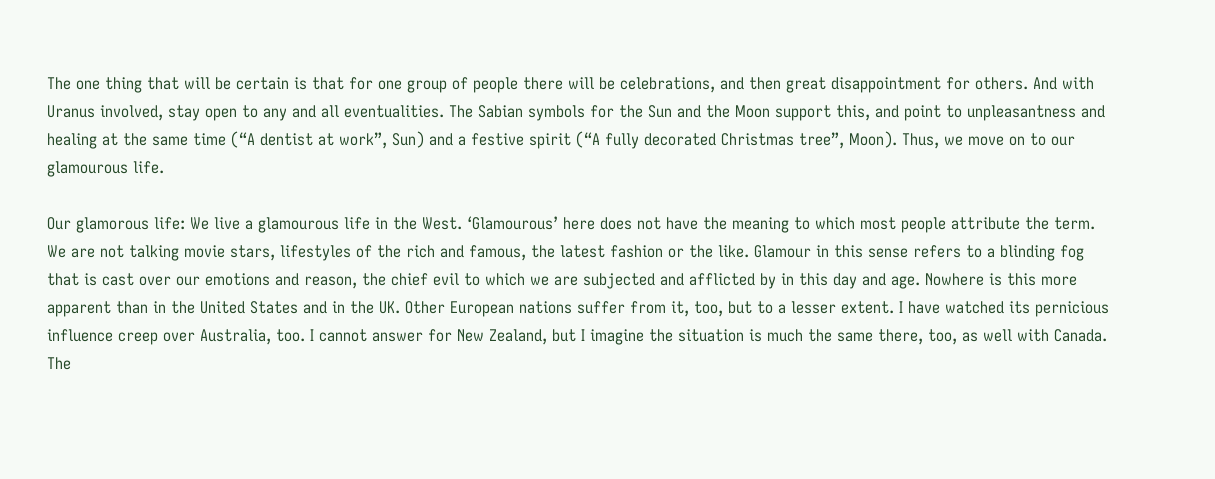The one thing that will be certain is that for one group of people there will be celebrations, and then great disappointment for others. And with Uranus involved, stay open to any and all eventualities. The Sabian symbols for the Sun and the Moon support this, and point to unpleasantness and healing at the same time (“A dentist at work”, Sun) and a festive spirit (“A fully decorated Christmas tree”, Moon). Thus, we move on to our glamourous life.

Our glamorous life: We live a glamourous life in the West. ‘Glamourous’ here does not have the meaning to which most people attribute the term. We are not talking movie stars, lifestyles of the rich and famous, the latest fashion or the like. Glamour in this sense refers to a blinding fog that is cast over our emotions and reason, the chief evil to which we are subjected and afflicted by in this day and age. Nowhere is this more apparent than in the United States and in the UK. Other European nations suffer from it, too, but to a lesser extent. I have watched its pernicious influence creep over Australia, too. I cannot answer for New Zealand, but I imagine the situation is much the same there, too, as well with Canada. The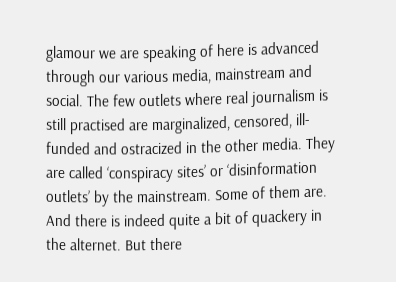glamour we are speaking of here is advanced through our various media, mainstream and social. The few outlets where real journalism is still practised are marginalized, censored, ill-funded and ostracized in the other media. They are called ‘conspiracy sites’ or ‘disinformation outlets’ by the mainstream. Some of them are. And there is indeed quite a bit of quackery in the alternet. But there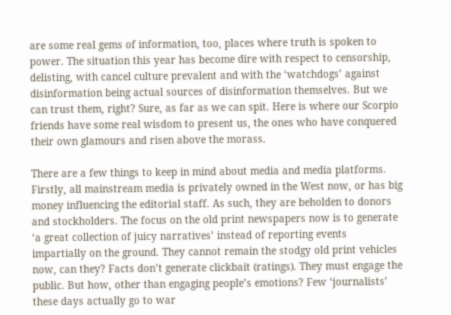are some real gems of information, too, places where truth is spoken to power. The situation this year has become dire with respect to censorship, delisting, with cancel culture prevalent and with the ‘watchdogs’ against disinformation being actual sources of disinformation themselves. But we can trust them, right? Sure, as far as we can spit. Here is where our Scorpio friends have some real wisdom to present us, the ones who have conquered their own glamours and risen above the morass.

There are a few things to keep in mind about media and media platforms. Firstly, all mainstream media is privately owned in the West now, or has big money influencing the editorial staff. As such, they are beholden to donors and stockholders. The focus on the old print newspapers now is to generate ‘a great collection of juicy narratives’ instead of reporting events impartially on the ground. They cannot remain the stodgy old print vehicles now, can they? Facts don’t generate clickbait (ratings). They must engage the public. But how, other than engaging people’s emotions? Few ‘journalists’ these days actually go to war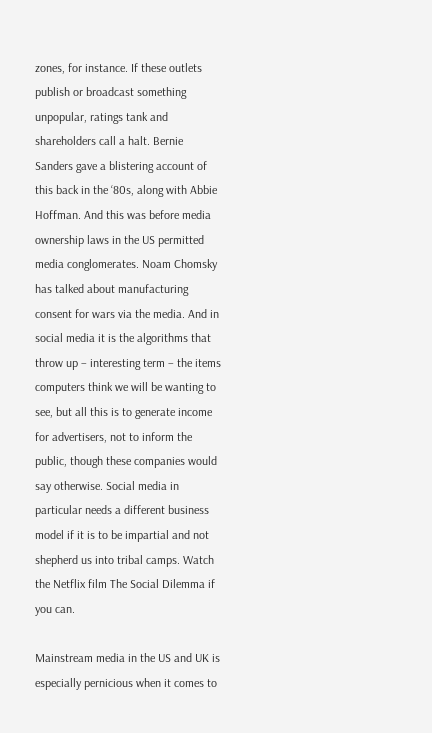zones, for instance. If these outlets publish or broadcast something unpopular, ratings tank and shareholders call a halt. Bernie Sanders gave a blistering account of this back in the ‘80s, along with Abbie Hoffman. And this was before media ownership laws in the US permitted media conglomerates. Noam Chomsky has talked about manufacturing consent for wars via the media. And in social media it is the algorithms that throw up – interesting term – the items computers think we will be wanting to see, but all this is to generate income for advertisers, not to inform the public, though these companies would say otherwise. Social media in particular needs a different business model if it is to be impartial and not shepherd us into tribal camps. Watch the Netflix film The Social Dilemma if you can.

Mainstream media in the US and UK is especially pernicious when it comes to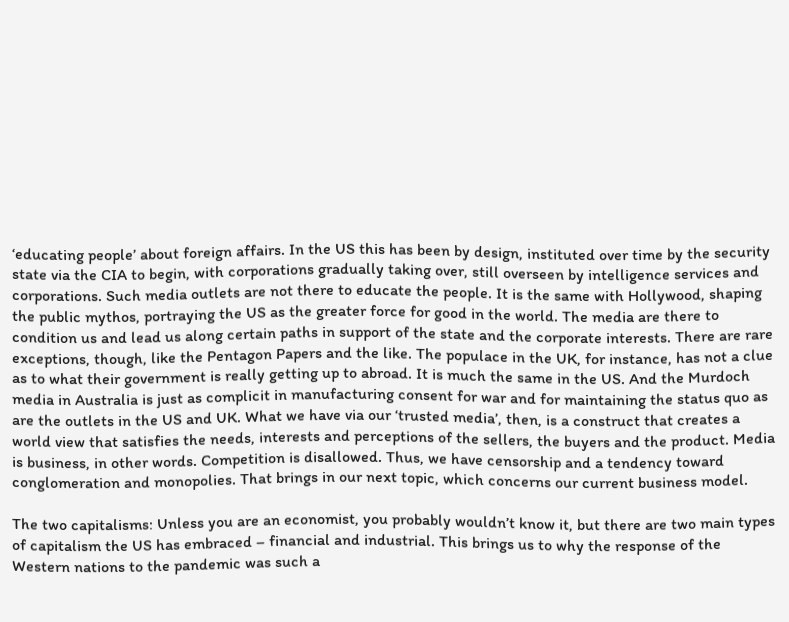‘educating people’ about foreign affairs. In the US this has been by design, instituted over time by the security state via the CIA to begin, with corporations gradually taking over, still overseen by intelligence services and corporations. Such media outlets are not there to educate the people. It is the same with Hollywood, shaping the public mythos, portraying the US as the greater force for good in the world. The media are there to condition us and lead us along certain paths in support of the state and the corporate interests. There are rare exceptions, though, like the Pentagon Papers and the like. The populace in the UK, for instance, has not a clue as to what their government is really getting up to abroad. It is much the same in the US. And the Murdoch media in Australia is just as complicit in manufacturing consent for war and for maintaining the status quo as are the outlets in the US and UK. What we have via our ‘trusted media’, then, is a construct that creates a world view that satisfies the needs, interests and perceptions of the sellers, the buyers and the product. Media is business, in other words. Competition is disallowed. Thus, we have censorship and a tendency toward conglomeration and monopolies. That brings in our next topic, which concerns our current business model.

The two capitalisms: Unless you are an economist, you probably wouldn’t know it, but there are two main types of capitalism the US has embraced – financial and industrial. This brings us to why the response of the Western nations to the pandemic was such a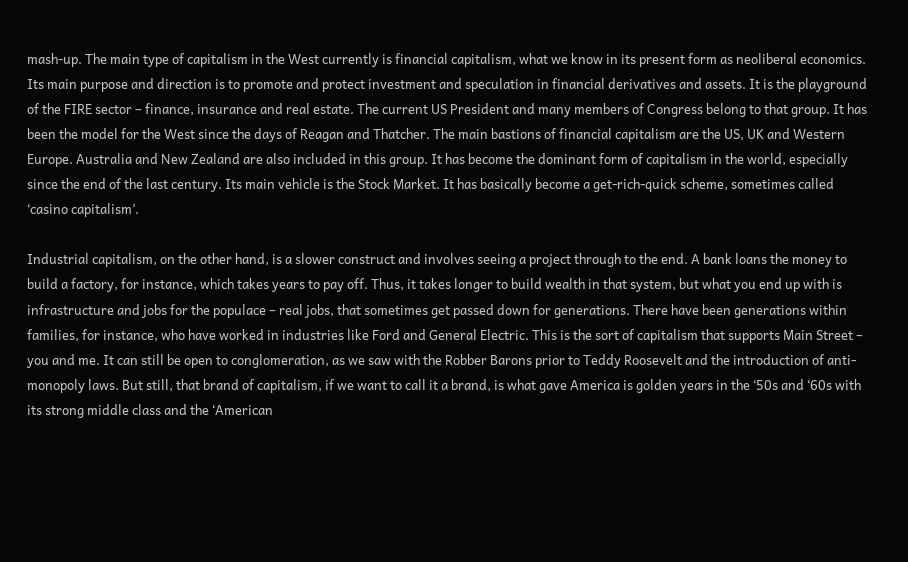mash-up. The main type of capitalism in the West currently is financial capitalism, what we know in its present form as neoliberal economics. Its main purpose and direction is to promote and protect investment and speculation in financial derivatives and assets. It is the playground of the FIRE sector – finance, insurance and real estate. The current US President and many members of Congress belong to that group. It has been the model for the West since the days of Reagan and Thatcher. The main bastions of financial capitalism are the US, UK and Western Europe. Australia and New Zealand are also included in this group. It has become the dominant form of capitalism in the world, especially since the end of the last century. Its main vehicle is the Stock Market. It has basically become a get-rich-quick scheme, sometimes called ‘casino capitalism’.

Industrial capitalism, on the other hand, is a slower construct and involves seeing a project through to the end. A bank loans the money to build a factory, for instance, which takes years to pay off. Thus, it takes longer to build wealth in that system, but what you end up with is infrastructure and jobs for the populace – real jobs, that sometimes get passed down for generations. There have been generations within families, for instance, who have worked in industries like Ford and General Electric. This is the sort of capitalism that supports Main Street – you and me. It can still be open to conglomeration, as we saw with the Robber Barons prior to Teddy Roosevelt and the introduction of anti-monopoly laws. But still, that brand of capitalism, if we want to call it a brand, is what gave America is golden years in the ‘50s and ‘60s with its strong middle class and the ‘American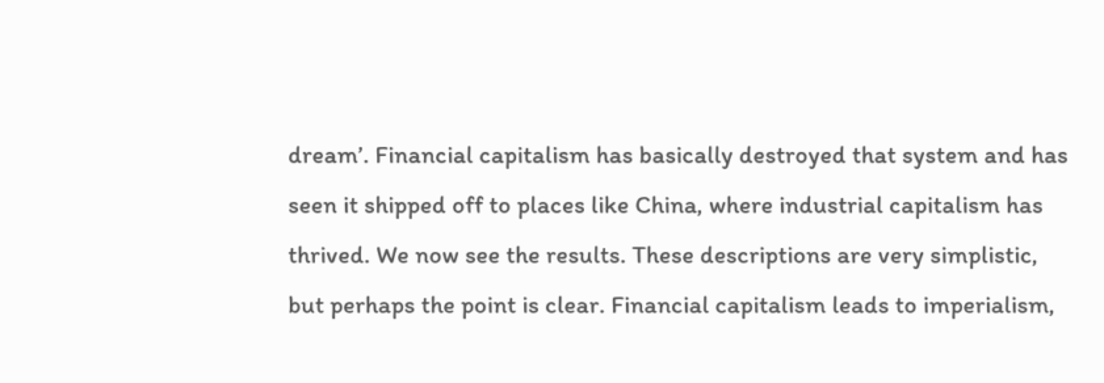dream’. Financial capitalism has basically destroyed that system and has seen it shipped off to places like China, where industrial capitalism has thrived. We now see the results. These descriptions are very simplistic, but perhaps the point is clear. Financial capitalism leads to imperialism,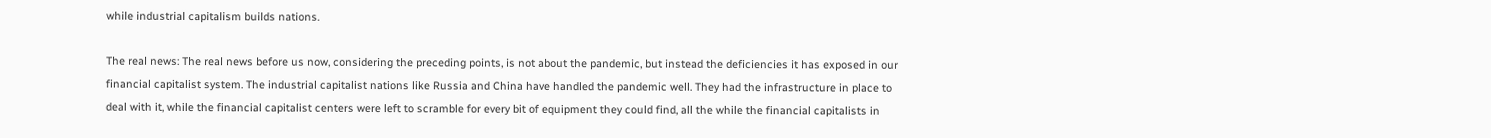while industrial capitalism builds nations.

The real news: The real news before us now, considering the preceding points, is not about the pandemic, but instead the deficiencies it has exposed in our financial capitalist system. The industrial capitalist nations like Russia and China have handled the pandemic well. They had the infrastructure in place to deal with it, while the financial capitalist centers were left to scramble for every bit of equipment they could find, all the while the financial capitalists in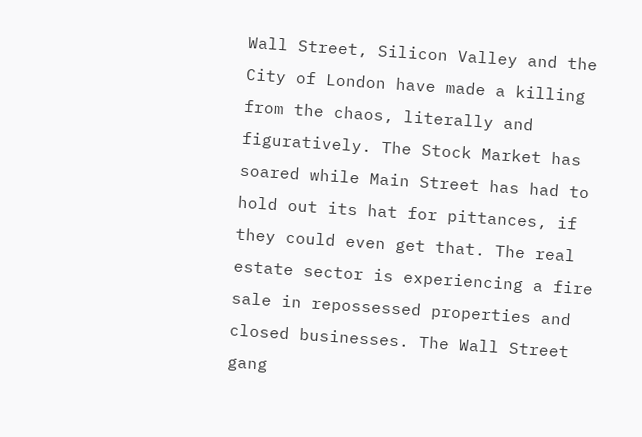Wall Street, Silicon Valley and the City of London have made a killing from the chaos, literally and figuratively. The Stock Market has soared while Main Street has had to hold out its hat for pittances, if they could even get that. The real estate sector is experiencing a fire sale in repossessed properties and closed businesses. The Wall Street gang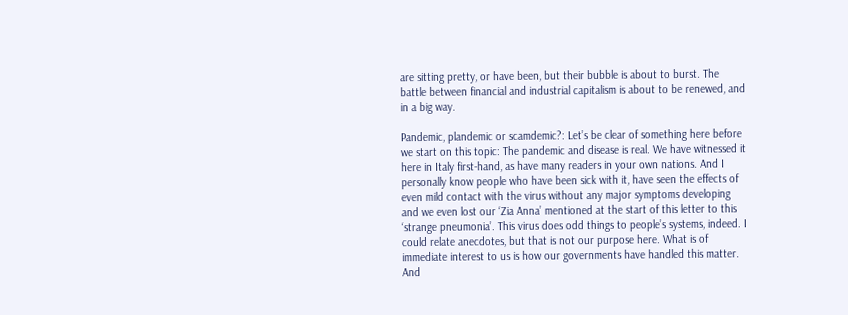are sitting pretty, or have been, but their bubble is about to burst. The battle between financial and industrial capitalism is about to be renewed, and in a big way.

Pandemic, plandemic or scamdemic?: Let’s be clear of something here before we start on this topic: The pandemic and disease is real. We have witnessed it here in Italy first-hand, as have many readers in your own nations. And I personally know people who have been sick with it, have seen the effects of even mild contact with the virus without any major symptoms developing and we even lost our ‘Zia Anna’ mentioned at the start of this letter to this ‘strange pneumonia’. This virus does odd things to people’s systems, indeed. I could relate anecdotes, but that is not our purpose here. What is of immediate interest to us is how our governments have handled this matter. And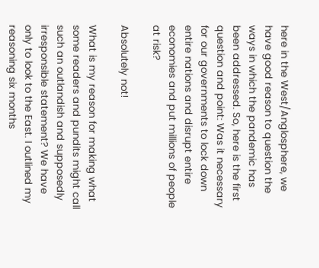here in the West/Anglosphere, we have good reason to question the ways in which the pandemic has been addressed. So, here is the first question and point: Was it necessary for our governments to lock down entire nations and disrupt entire economies and put millions of people at risk?

Absolutely not!

What is my reason for making what some readers and pundits might call such an outlandish and supposedly irresponsible statement? We have only to look to the East. I outlined my reasoning six months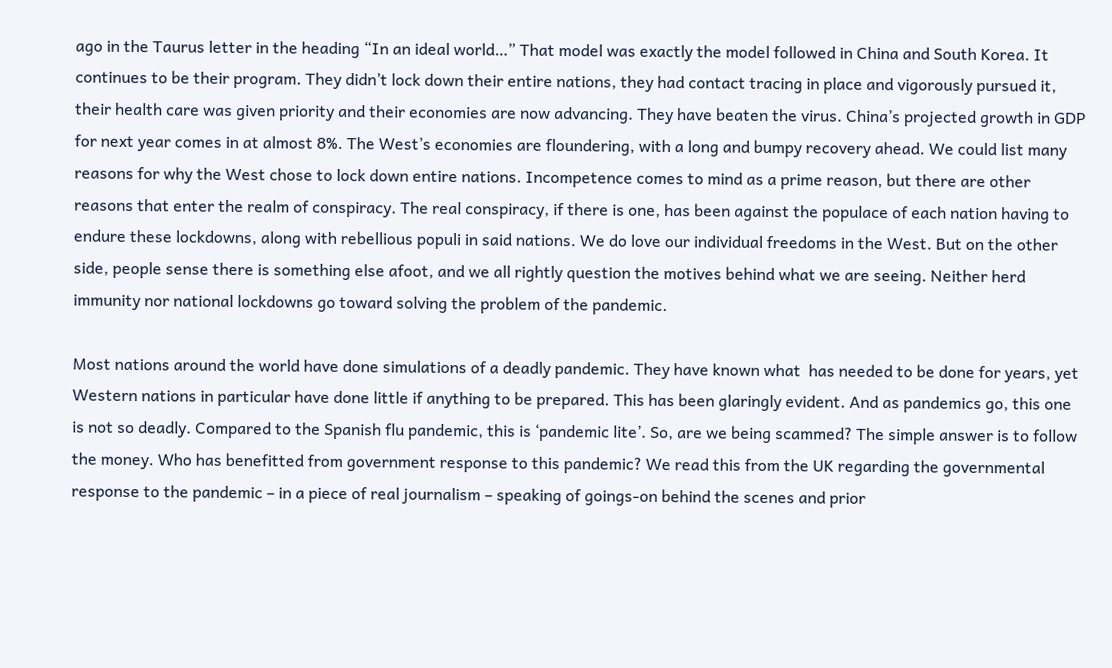ago in the Taurus letter in the heading “In an ideal world…” That model was exactly the model followed in China and South Korea. It continues to be their program. They didn’t lock down their entire nations, they had contact tracing in place and vigorously pursued it, their health care was given priority and their economies are now advancing. They have beaten the virus. China’s projected growth in GDP for next year comes in at almost 8%. The West’s economies are floundering, with a long and bumpy recovery ahead. We could list many reasons for why the West chose to lock down entire nations. Incompetence comes to mind as a prime reason, but there are other reasons that enter the realm of conspiracy. The real conspiracy, if there is one, has been against the populace of each nation having to endure these lockdowns, along with rebellious populi in said nations. We do love our individual freedoms in the West. But on the other side, people sense there is something else afoot, and we all rightly question the motives behind what we are seeing. Neither herd immunity nor national lockdowns go toward solving the problem of the pandemic.

Most nations around the world have done simulations of a deadly pandemic. They have known what  has needed to be done for years, yet Western nations in particular have done little if anything to be prepared. This has been glaringly evident. And as pandemics go, this one is not so deadly. Compared to the Spanish flu pandemic, this is ‘pandemic lite’. So, are we being scammed? The simple answer is to follow the money. Who has benefitted from government response to this pandemic? We read this from the UK regarding the governmental response to the pandemic – in a piece of real journalism – speaking of goings-on behind the scenes and prior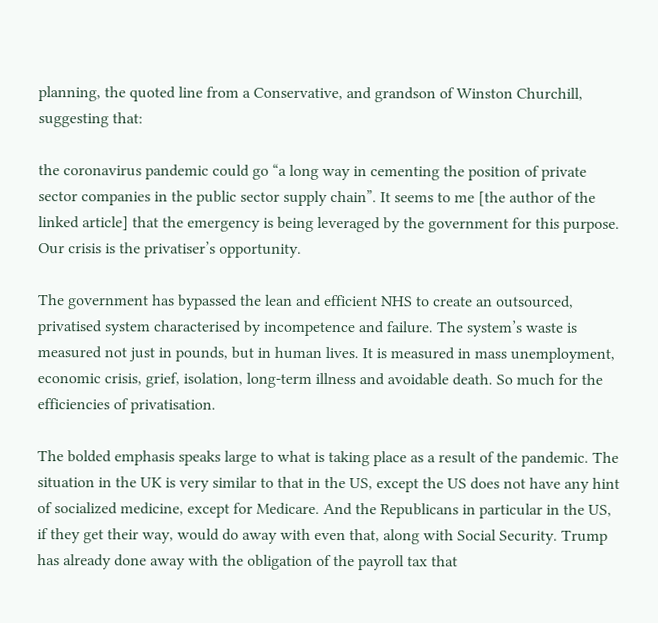planning, the quoted line from a Conservative, and grandson of Winston Churchill, suggesting that:

the coronavirus pandemic could go “a long way in cementing the position of private sector companies in the public sector supply chain”. It seems to me [the author of the linked article] that the emergency is being leveraged by the government for this purpose. Our crisis is the privatiser’s opportunity.

The government has bypassed the lean and efficient NHS to create an outsourced, privatised system characterised by incompetence and failure. The system’s waste is measured not just in pounds, but in human lives. It is measured in mass unemployment, economic crisis, grief, isolation, long-term illness and avoidable death. So much for the efficiencies of privatisation.

The bolded emphasis speaks large to what is taking place as a result of the pandemic. The situation in the UK is very similar to that in the US, except the US does not have any hint of socialized medicine, except for Medicare. And the Republicans in particular in the US, if they get their way, would do away with even that, along with Social Security. Trump has already done away with the obligation of the payroll tax that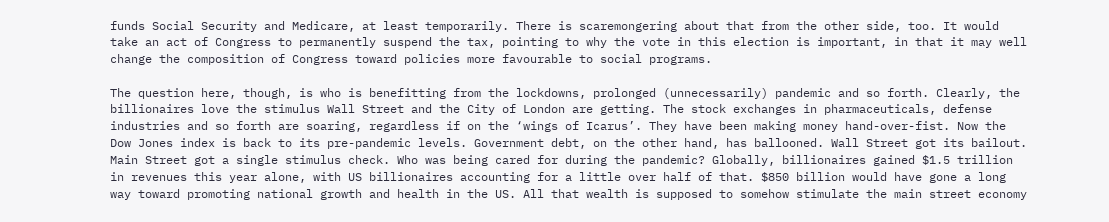funds Social Security and Medicare, at least temporarily. There is scaremongering about that from the other side, too. It would take an act of Congress to permanently suspend the tax, pointing to why the vote in this election is important, in that it may well change the composition of Congress toward policies more favourable to social programs.

The question here, though, is who is benefitting from the lockdowns, prolonged (unnecessarily) pandemic and so forth. Clearly, the billionaires love the stimulus Wall Street and the City of London are getting. The stock exchanges in pharmaceuticals, defense industries and so forth are soaring, regardless if on the ‘wings of Icarus’. They have been making money hand-over-fist. Now the Dow Jones index is back to its pre-pandemic levels. Government debt, on the other hand, has ballooned. Wall Street got its bailout. Main Street got a single stimulus check. Who was being cared for during the pandemic? Globally, billionaires gained $1.5 trillion in revenues this year alone, with US billionaires accounting for a little over half of that. $850 billion would have gone a long way toward promoting national growth and health in the US. All that wealth is supposed to somehow stimulate the main street economy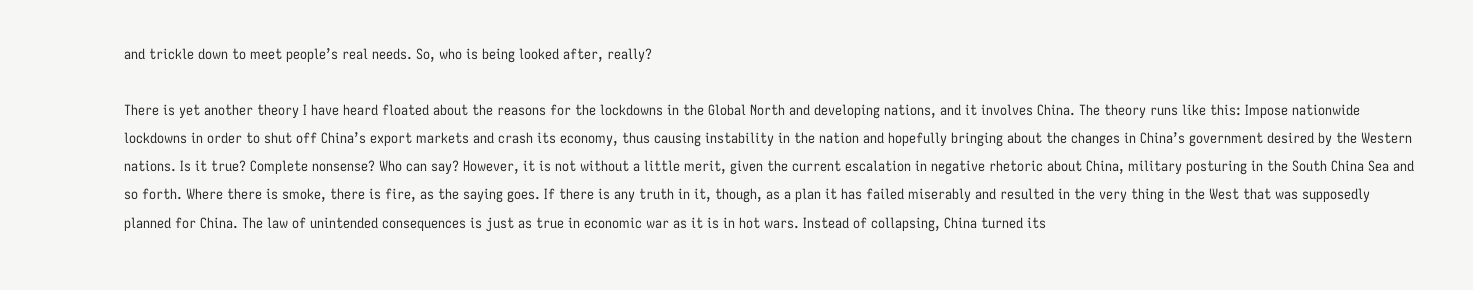and trickle down to meet people’s real needs. So, who is being looked after, really?

There is yet another theory I have heard floated about the reasons for the lockdowns in the Global North and developing nations, and it involves China. The theory runs like this: Impose nationwide lockdowns in order to shut off China’s export markets and crash its economy, thus causing instability in the nation and hopefully bringing about the changes in China’s government desired by the Western nations. Is it true? Complete nonsense? Who can say? However, it is not without a little merit, given the current escalation in negative rhetoric about China, military posturing in the South China Sea and so forth. Where there is smoke, there is fire, as the saying goes. If there is any truth in it, though, as a plan it has failed miserably and resulted in the very thing in the West that was supposedly planned for China. The law of unintended consequences is just as true in economic war as it is in hot wars. Instead of collapsing, China turned its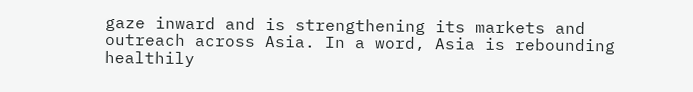gaze inward and is strengthening its markets and outreach across Asia. In a word, Asia is rebounding healthily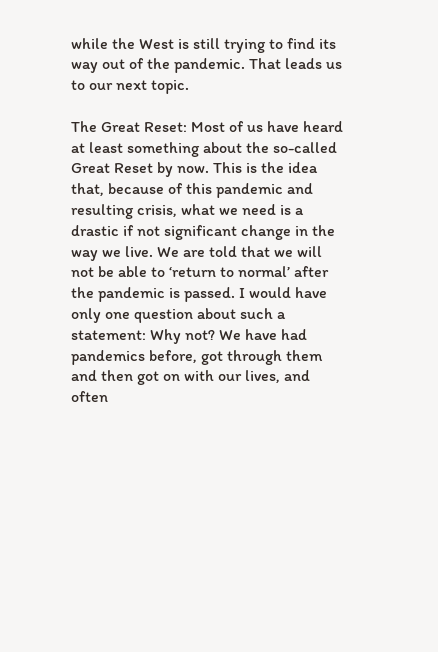while the West is still trying to find its way out of the pandemic. That leads us to our next topic.

The Great Reset: Most of us have heard at least something about the so-called Great Reset by now. This is the idea that, because of this pandemic and resulting crisis, what we need is a drastic if not significant change in the way we live. We are told that we will not be able to ‘return to normal’ after the pandemic is passed. I would have only one question about such a statement: Why not? We have had pandemics before, got through them and then got on with our lives, and often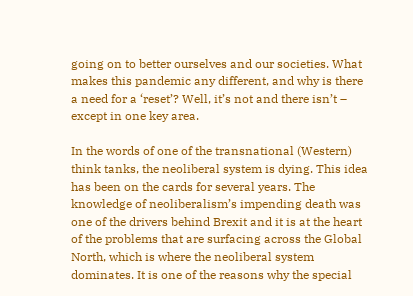going on to better ourselves and our societies. What makes this pandemic any different, and why is there a need for a ‘reset’? Well, it’s not and there isn’t – except in one key area.

In the words of one of the transnational (Western) think tanks, the neoliberal system is dying. This idea has been on the cards for several years. The knowledge of neoliberalism’s impending death was one of the drivers behind Brexit and it is at the heart of the problems that are surfacing across the Global North, which is where the neoliberal system dominates. It is one of the reasons why the special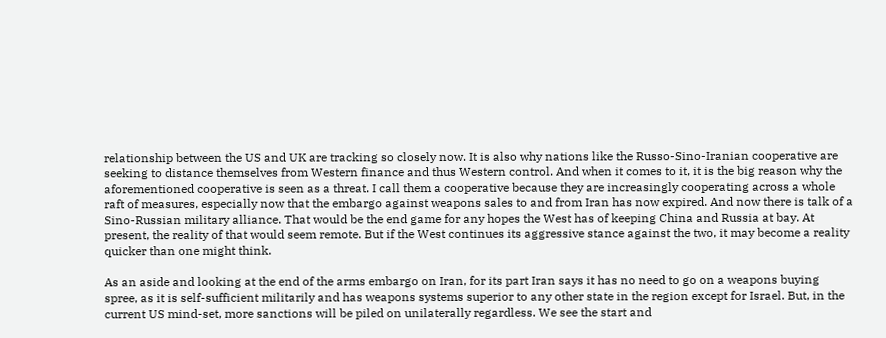relationship between the US and UK are tracking so closely now. It is also why nations like the Russo-Sino-Iranian cooperative are seeking to distance themselves from Western finance and thus Western control. And when it comes to it, it is the big reason why the aforementioned cooperative is seen as a threat. I call them a cooperative because they are increasingly cooperating across a whole raft of measures, especially now that the embargo against weapons sales to and from Iran has now expired. And now there is talk of a Sino-Russian military alliance. That would be the end game for any hopes the West has of keeping China and Russia at bay. At present, the reality of that would seem remote. But if the West continues its aggressive stance against the two, it may become a reality quicker than one might think.

As an aside and looking at the end of the arms embargo on Iran, for its part Iran says it has no need to go on a weapons buying spree, as it is self-sufficient militarily and has weapons systems superior to any other state in the region except for Israel. But, in the current US mind-set, more sanctions will be piled on unilaterally regardless. We see the start and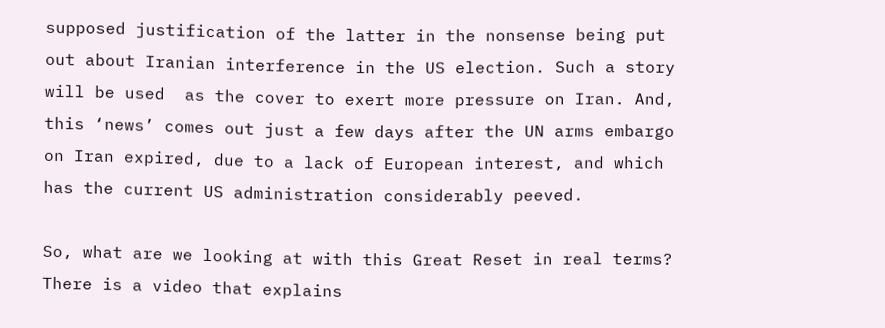supposed justification of the latter in the nonsense being put out about Iranian interference in the US election. Such a story will be used  as the cover to exert more pressure on Iran. And, this ‘news’ comes out just a few days after the UN arms embargo on Iran expired, due to a lack of European interest, and which has the current US administration considerably peeved.

So, what are we looking at with this Great Reset in real terms? There is a video that explains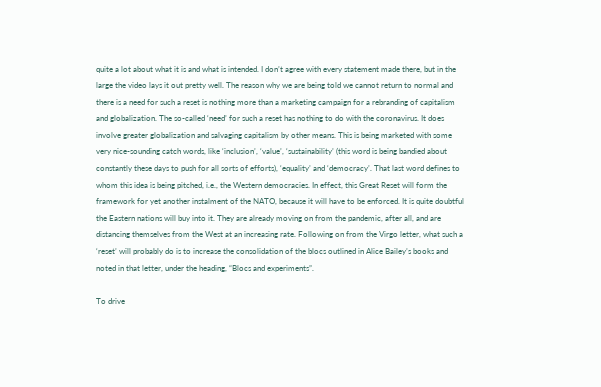quite a lot about what it is and what is intended. I don’t agree with every statement made there, but in the large the video lays it out pretty well. The reason why we are being told we cannot return to normal and there is a need for such a reset is nothing more than a marketing campaign for a rebranding of capitalism and globalization. The so-called ‘need’ for such a reset has nothing to do with the coronavirus. It does involve greater globalization and salvaging capitalism by other means. This is being marketed with some very nice-sounding catch words, like ‘inclusion’, ‘value’, ‘sustainability’ (this word is being bandied about constantly these days to push for all sorts of efforts), ‘equality’ and ‘democracy’. That last word defines to whom this idea is being pitched, i.e., the Western democracies. In effect, this Great Reset will form the framework for yet another instalment of the NATO, because it will have to be enforced. It is quite doubtful the Eastern nations will buy into it. They are already moving on from the pandemic, after all, and are distancing themselves from the West at an increasing rate. Following on from the Virgo letter, what such a ‘reset’ will probably do is to increase the consolidation of the blocs outlined in Alice Bailey’s books and noted in that letter, under the heading, “Blocs and experiments”.

To drive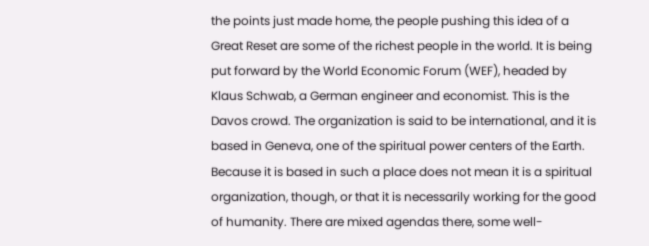the points just made home, the people pushing this idea of a Great Reset are some of the richest people in the world. It is being put forward by the World Economic Forum (WEF), headed by Klaus Schwab, a German engineer and economist. This is the Davos crowd. The organization is said to be international, and it is based in Geneva, one of the spiritual power centers of the Earth. Because it is based in such a place does not mean it is a spiritual organization, though, or that it is necessarily working for the good of humanity. There are mixed agendas there, some well-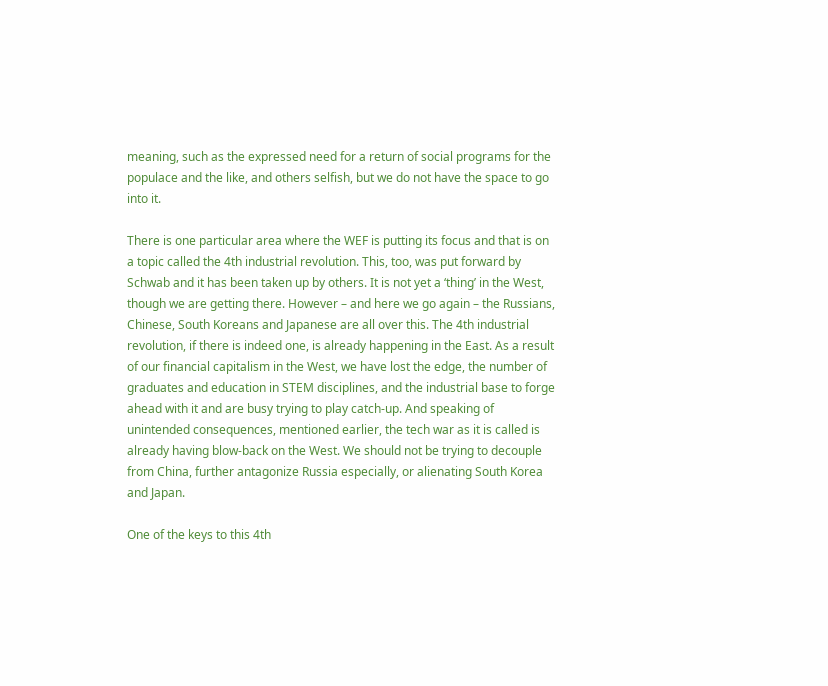meaning, such as the expressed need for a return of social programs for the populace and the like, and others selfish, but we do not have the space to go into it.

There is one particular area where the WEF is putting its focus and that is on a topic called the 4th industrial revolution. This, too, was put forward by Schwab and it has been taken up by others. It is not yet a ‘thing’ in the West, though we are getting there. However – and here we go again – the Russians, Chinese, South Koreans and Japanese are all over this. The 4th industrial revolution, if there is indeed one, is already happening in the East. As a result of our financial capitalism in the West, we have lost the edge, the number of graduates and education in STEM disciplines, and the industrial base to forge ahead with it and are busy trying to play catch-up. And speaking of unintended consequences, mentioned earlier, the tech war as it is called is already having blow-back on the West. We should not be trying to decouple from China, further antagonize Russia especially, or alienating South Korea and Japan.

One of the keys to this 4th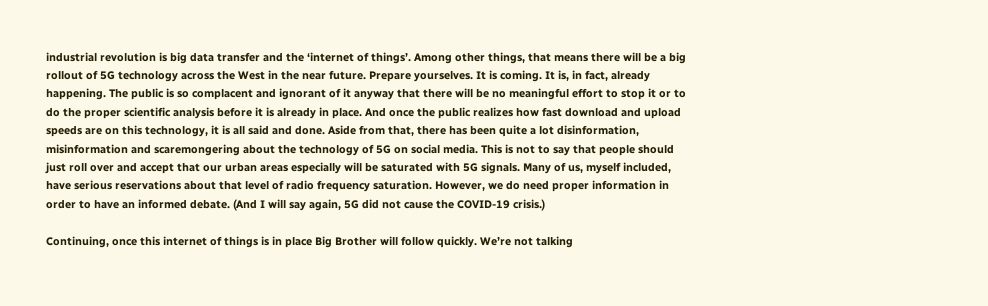industrial revolution is big data transfer and the ‘internet of things’. Among other things, that means there will be a big rollout of 5G technology across the West in the near future. Prepare yourselves. It is coming. It is, in fact, already happening. The public is so complacent and ignorant of it anyway that there will be no meaningful effort to stop it or to do the proper scientific analysis before it is already in place. And once the public realizes how fast download and upload speeds are on this technology, it is all said and done. Aside from that, there has been quite a lot disinformation, misinformation and scaremongering about the technology of 5G on social media. This is not to say that people should just roll over and accept that our urban areas especially will be saturated with 5G signals. Many of us, myself included, have serious reservations about that level of radio frequency saturation. However, we do need proper information in order to have an informed debate. (And I will say again, 5G did not cause the COVID-19 crisis.)

Continuing, once this internet of things is in place Big Brother will follow quickly. We’re not talking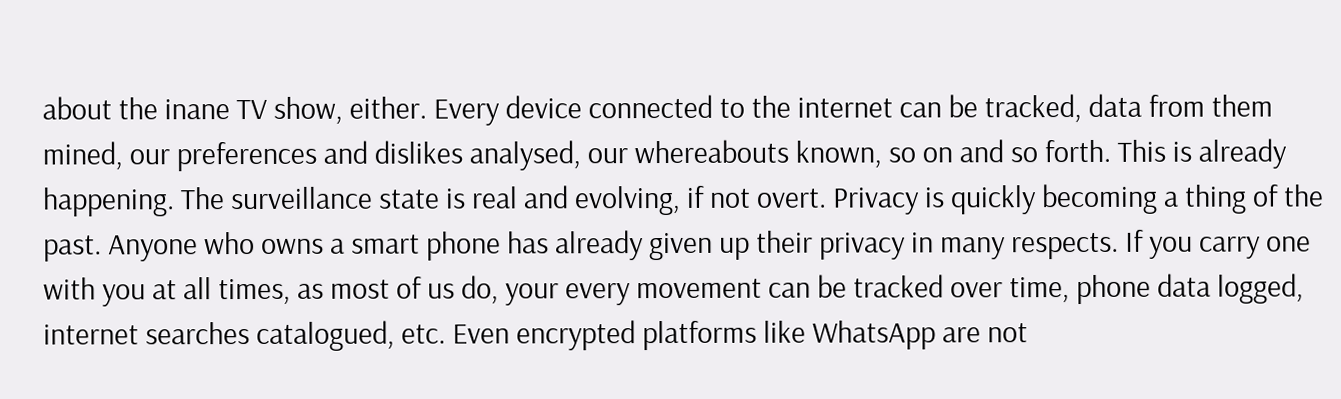about the inane TV show, either. Every device connected to the internet can be tracked, data from them mined, our preferences and dislikes analysed, our whereabouts known, so on and so forth. This is already happening. The surveillance state is real and evolving, if not overt. Privacy is quickly becoming a thing of the past. Anyone who owns a smart phone has already given up their privacy in many respects. If you carry one with you at all times, as most of us do, your every movement can be tracked over time, phone data logged, internet searches catalogued, etc. Even encrypted platforms like WhatsApp are not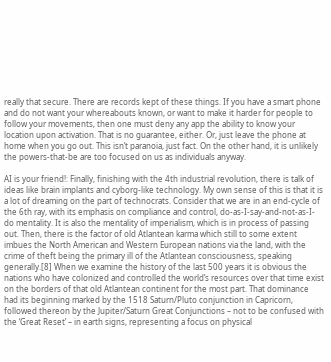really that secure. There are records kept of these things. If you have a smart phone and do not want your whereabouts known, or want to make it harder for people to follow your movements, then one must deny any app the ability to know your location upon activation. That is no guarantee, either. Or, just leave the phone at home when you go out. This isn’t paranoia, just fact. On the other hand, it is unlikely the powers-that-be are too focused on us as individuals anyway.

AI is your friend!: Finally, finishing with the 4th industrial revolution, there is talk of ideas like brain implants and cyborg-like technology. My own sense of this is that it is a lot of dreaming on the part of technocrats. Consider that we are in an end-cycle of the 6th ray, with its emphasis on compliance and control, do-as-I-say-and-not-as-I-do mentality. It is also the mentality of imperialism, which is in process of passing out. Then, there is the factor of old Atlantean karma which still to some extent imbues the North American and Western European nations via the land, with the crime of theft being the primary ill of the Atlantean consciousness, speaking generally.[8] When we examine the history of the last 500 years it is obvious the nations who have colonized and controlled the world’s resources over that time exist on the borders of that old Atlantean continent for the most part. That dominance had its beginning marked by the 1518 Saturn/Pluto conjunction in Capricorn, followed thereon by the Jupiter/Saturn Great Conjunctions – not to be confused with the ‘Great Reset’ – in earth signs, representing a focus on physical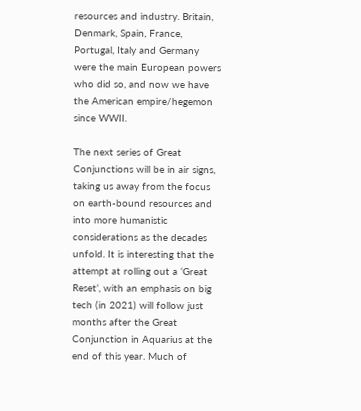resources and industry. Britain, Denmark, Spain, France, Portugal, Italy and Germany were the main European powers who did so, and now we have the American empire/hegemon since WWII.

The next series of Great Conjunctions will be in air signs, taking us away from the focus on earth-bound resources and into more humanistic considerations as the decades unfold. It is interesting that the attempt at rolling out a ‘Great Reset’, with an emphasis on big tech (in 2021) will follow just months after the Great Conjunction in Aquarius at the end of this year. Much of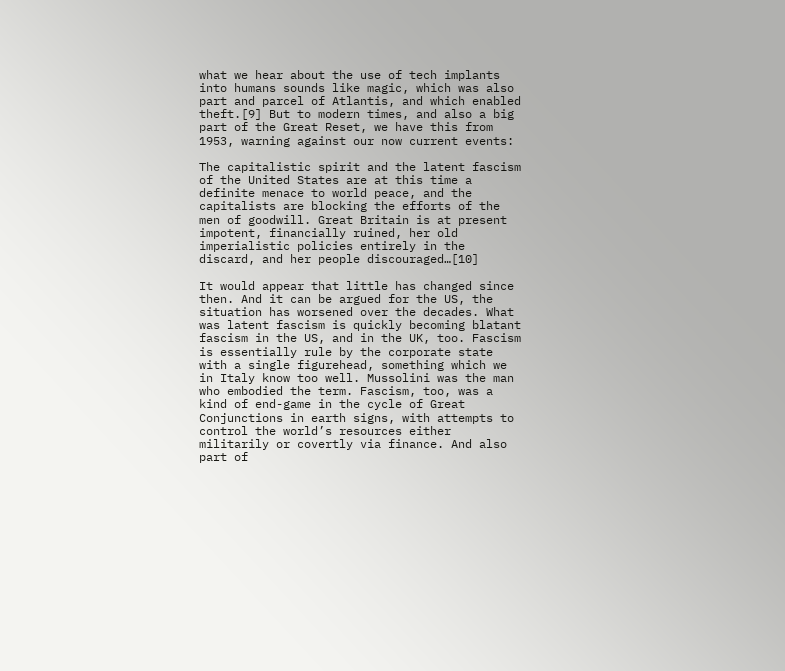what we hear about the use of tech implants into humans sounds like magic, which was also part and parcel of Atlantis, and which enabled theft.[9] But to modern times, and also a big part of the Great Reset, we have this from 1953, warning against our now current events:

The capitalistic spirit and the latent fascism of the United States are at this time a definite menace to world peace, and the capitalists are blocking the efforts of the men of goodwill. Great Britain is at present impotent, financially ruined, her old imperialistic policies entirely in the discard, and her people discouraged…[10]

It would appear that little has changed since then. And it can be argued for the US, the situation has worsened over the decades. What was latent fascism is quickly becoming blatant fascism in the US, and in the UK, too. Fascism is essentially rule by the corporate state with a single figurehead, something which we in Italy know too well. Mussolini was the man who embodied the term. Fascism, too, was a kind of end-game in the cycle of Great Conjunctions in earth signs, with attempts to control the world’s resources either militarily or covertly via finance. And also part of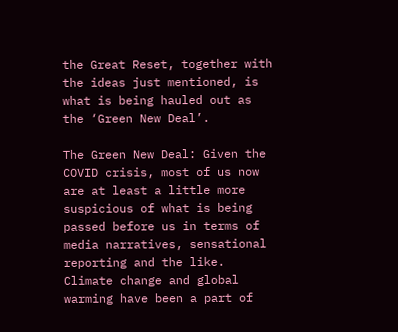the Great Reset, together with the ideas just mentioned, is what is being hauled out as the ‘Green New Deal’.

The Green New Deal: Given the COVID crisis, most of us now are at least a little more suspicious of what is being passed before us in terms of media narratives, sensational reporting and the like. Climate change and global warming have been a part of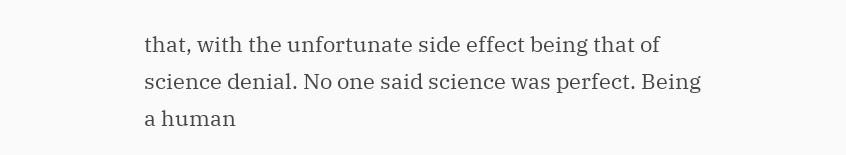that, with the unfortunate side effect being that of science denial. No one said science was perfect. Being a human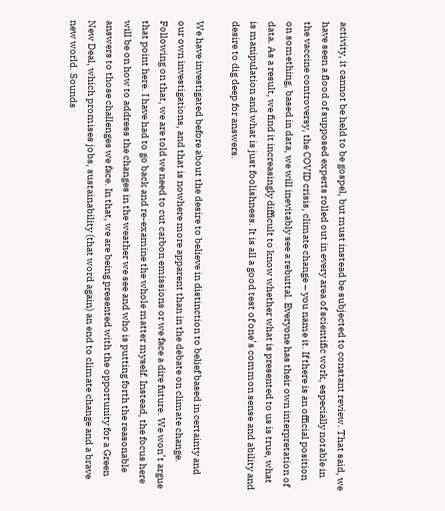activity, it cannot be held to be gospel, but must instead be subjected to constant review. That said, we have seen a flood of supposed experts rolled out in every area of scientific work, especially notable in the vaccine controversy, the COVID crisis, climate change – you name it. If there is an official position on something, based in data, we will inevitably see a rebuttal. Everyone has their own interpretation of data. As a result, we find it increasingly difficult to know whether what is presented to us is true, what is manipulation and what is just foolishness. It is all a good test of one’s common sense and ability and desire to dig deep for answers.

We have investigated before about the desire to believe in distinction to belief based in certainty and our own investigations, and that is nowhere more apparent than in the debate on climate change. Following on that, we are told we need to cut carbon emissions or we face a dire future. We won’t argue that point here. I have had to go back and re-examine the whole matter myself. Instead, the focus here will be on how to address the changes in the weather we see and who is putting forth the reasonable answers to those challenges we face. In that, we are being presented with the opportunity for a Green New Deal, which promises jobs, sustainability (that word again) an end to climate change and a brave new world. Sounds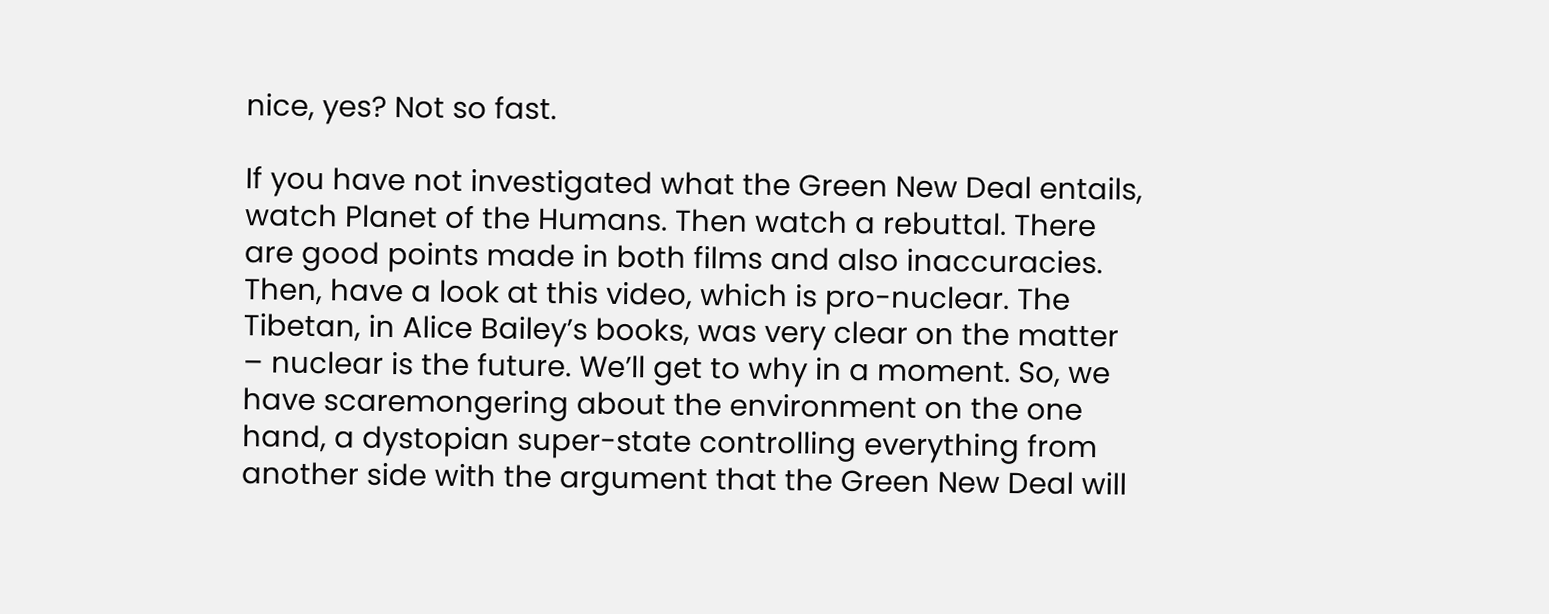nice, yes? Not so fast.

If you have not investigated what the Green New Deal entails, watch Planet of the Humans. Then watch a rebuttal. There are good points made in both films and also inaccuracies. Then, have a look at this video, which is pro-nuclear. The Tibetan, in Alice Bailey’s books, was very clear on the matter – nuclear is the future. We’ll get to why in a moment. So, we have scaremongering about the environment on the one hand, a dystopian super-state controlling everything from another side with the argument that the Green New Deal will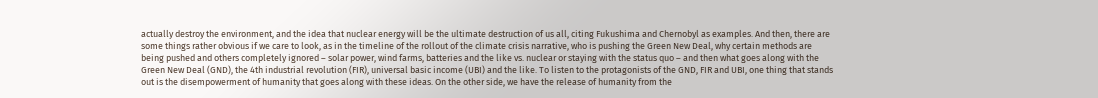actually destroy the environment, and the idea that nuclear energy will be the ultimate destruction of us all, citing Fukushima and Chernobyl as examples. And then, there are some things rather obvious if we care to look, as in the timeline of the rollout of the climate crisis narrative, who is pushing the Green New Deal, why certain methods are being pushed and others completely ignored – solar power, wind farms, batteries and the like vs. nuclear or staying with the status quo – and then what goes along with the Green New Deal (GND), the 4th industrial revolution (FIR), universal basic income (UBI) and the like. To listen to the protagonists of the GND, FIR and UBI, one thing that stands out is the disempowerment of humanity that goes along with these ideas. On the other side, we have the release of humanity from the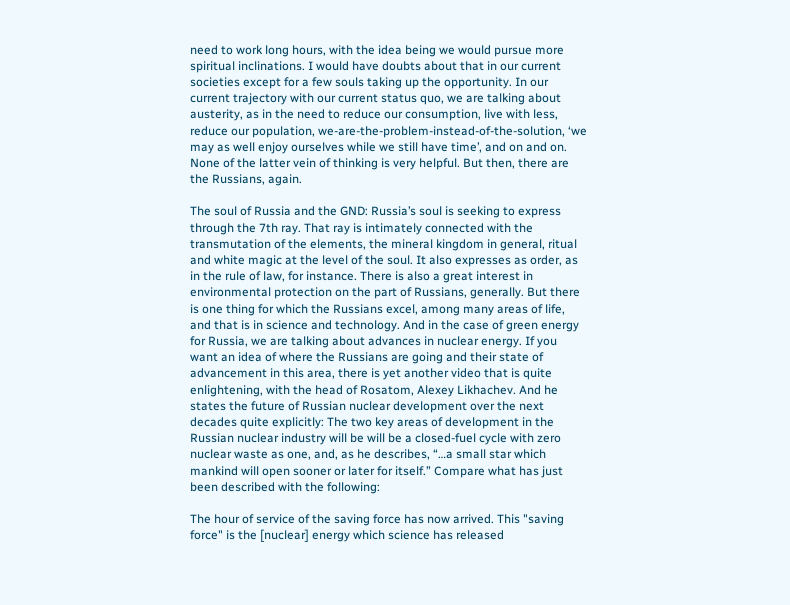need to work long hours, with the idea being we would pursue more spiritual inclinations. I would have doubts about that in our current societies except for a few souls taking up the opportunity. In our current trajectory with our current status quo, we are talking about austerity, as in the need to reduce our consumption, live with less, reduce our population, we-are-the-problem-instead-of-the-solution, ‘we may as well enjoy ourselves while we still have time’, and on and on. None of the latter vein of thinking is very helpful. But then, there are the Russians, again.

The soul of Russia and the GND: Russia’s soul is seeking to express through the 7th ray. That ray is intimately connected with the transmutation of the elements, the mineral kingdom in general, ritual and white magic at the level of the soul. It also expresses as order, as in the rule of law, for instance. There is also a great interest in environmental protection on the part of Russians, generally. But there is one thing for which the Russians excel, among many areas of life, and that is in science and technology. And in the case of green energy for Russia, we are talking about advances in nuclear energy. If you want an idea of where the Russians are going and their state of advancement in this area, there is yet another video that is quite enlightening, with the head of Rosatom, Alexey Likhachev. And he states the future of Russian nuclear development over the next decades quite explicitly: The two key areas of development in the Russian nuclear industry will be will be a closed-fuel cycle with zero nuclear waste as one, and, as he describes, “…a small star which mankind will open sooner or later for itself.” Compare what has just been described with the following:

The hour of service of the saving force has now arrived. This "saving force" is the [nuclear] energy which science has released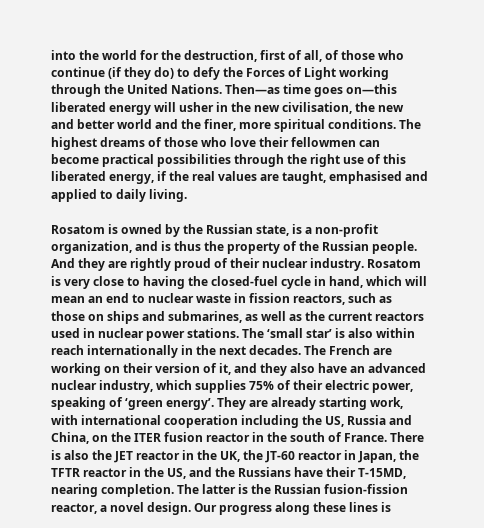into the world for the destruction, first of all, of those who continue (if they do) to defy the Forces of Light working through the United Nations. Then—as time goes on—this liberated energy will usher in the new civilisation, the new and better world and the finer, more spiritual conditions. The highest dreams of those who love their fellowmen can become practical possibilities through the right use of this liberated energy, if the real values are taught, emphasised and applied to daily living.

Rosatom is owned by the Russian state, is a non-profit organization, and is thus the property of the Russian people. And they are rightly proud of their nuclear industry. Rosatom is very close to having the closed-fuel cycle in hand, which will mean an end to nuclear waste in fission reactors, such as those on ships and submarines, as well as the current reactors used in nuclear power stations. The ‘small star’ is also within reach internationally in the next decades. The French are working on their version of it, and they also have an advanced nuclear industry, which supplies 75% of their electric power, speaking of ‘green energy’. They are already starting work, with international cooperation including the US, Russia and China, on the ITER fusion reactor in the south of France. There is also the JET reactor in the UK, the JT-60 reactor in Japan, the TFTR reactor in the US, and the Russians have their T-15MD, nearing completion. The latter is the Russian fusion-fission reactor, a novel design. Our progress along these lines is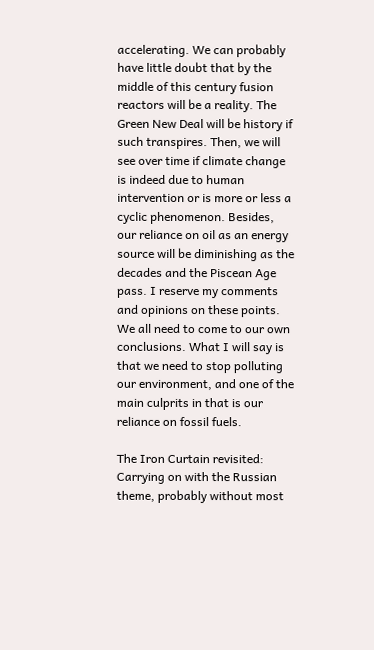accelerating. We can probably have little doubt that by the middle of this century fusion reactors will be a reality. The Green New Deal will be history if such transpires. Then, we will see over time if climate change is indeed due to human intervention or is more or less a cyclic phenomenon. Besides, our reliance on oil as an energy source will be diminishing as the decades and the Piscean Age pass. I reserve my comments and opinions on these points. We all need to come to our own conclusions. What I will say is that we need to stop polluting our environment, and one of the main culprits in that is our reliance on fossil fuels.

The Iron Curtain revisited: Carrying on with the Russian theme, probably without most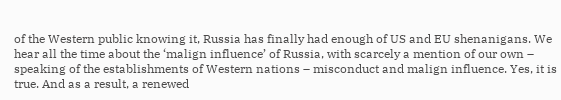of the Western public knowing it, Russia has finally had enough of US and EU shenanigans. We hear all the time about the ‘malign influence’ of Russia, with scarcely a mention of our own – speaking of the establishments of Western nations – misconduct and malign influence. Yes, it is true. And as a result, a renewed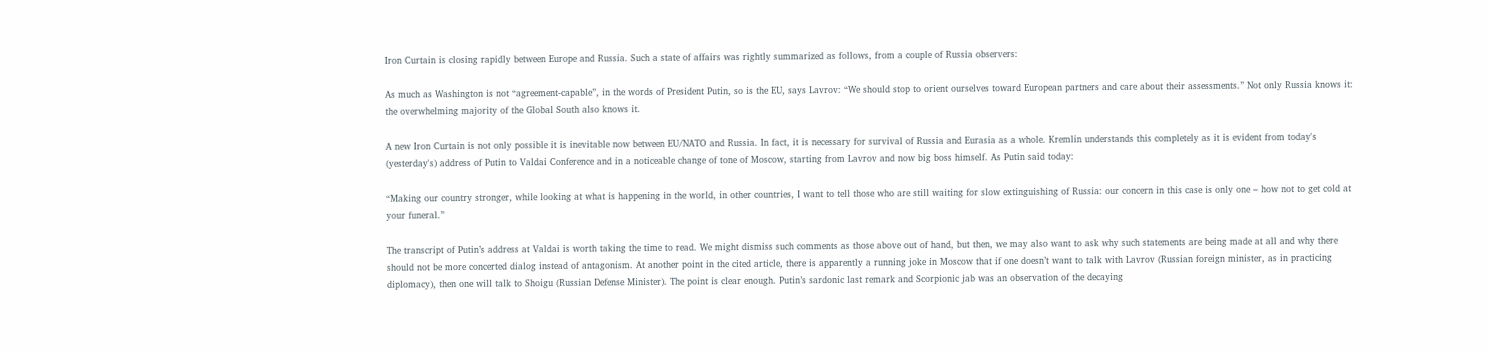Iron Curtain is closing rapidly between Europe and Russia. Such a state of affairs was rightly summarized as follows, from a couple of Russia observers:

As much as Washington is not “agreement-capable”, in the words of President Putin, so is the EU, says Lavrov: “We should stop to orient ourselves toward European partners and care about their assessments.” Not only Russia knows it: the overwhelming majority of the Global South also knows it.

A new Iron Curtain is not only possible it is inevitable now between EU/NATO and Russia. In fact, it is necessary for survival of Russia and Eurasia as a whole. Kremlin understands this completely as it is evident from today's (yesterday's) address of Putin to Valdai Conference and in a noticeable change of tone of Moscow, starting from Lavrov and now big boss himself. As Putin said today:

“Making our country stronger, while looking at what is happening in the world, in other countries, I want to tell those who are still waiting for slow extinguishing of Russia: our concern in this case is only one – how not to get cold at your funeral.”

The transcript of Putin’s address at Valdai is worth taking the time to read. We might dismiss such comments as those above out of hand, but then, we may also want to ask why such statements are being made at all and why there should not be more concerted dialog instead of antagonism. At another point in the cited article, there is apparently a running joke in Moscow that if one doesn’t want to talk with Lavrov (Russian foreign minister, as in practicing diplomacy), then one will talk to Shoigu (Russian Defense Minister). The point is clear enough. Putin’s sardonic last remark and Scorpionic jab was an observation of the decaying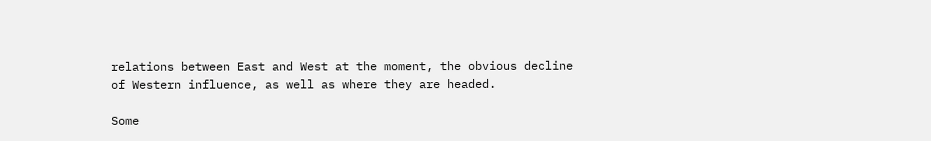relations between East and West at the moment, the obvious decline of Western influence, as well as where they are headed.

Some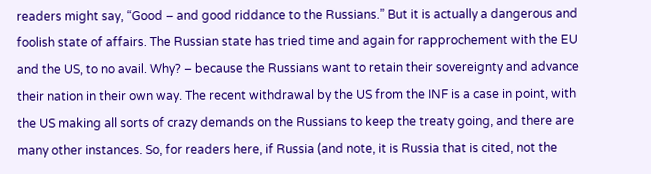readers might say, “Good – and good riddance to the Russians.” But it is actually a dangerous and foolish state of affairs. The Russian state has tried time and again for rapprochement with the EU and the US, to no avail. Why? – because the Russians want to retain their sovereignty and advance their nation in their own way. The recent withdrawal by the US from the INF is a case in point, with the US making all sorts of crazy demands on the Russians to keep the treaty going, and there are many other instances. So, for readers here, if Russia (and note, it is Russia that is cited, not the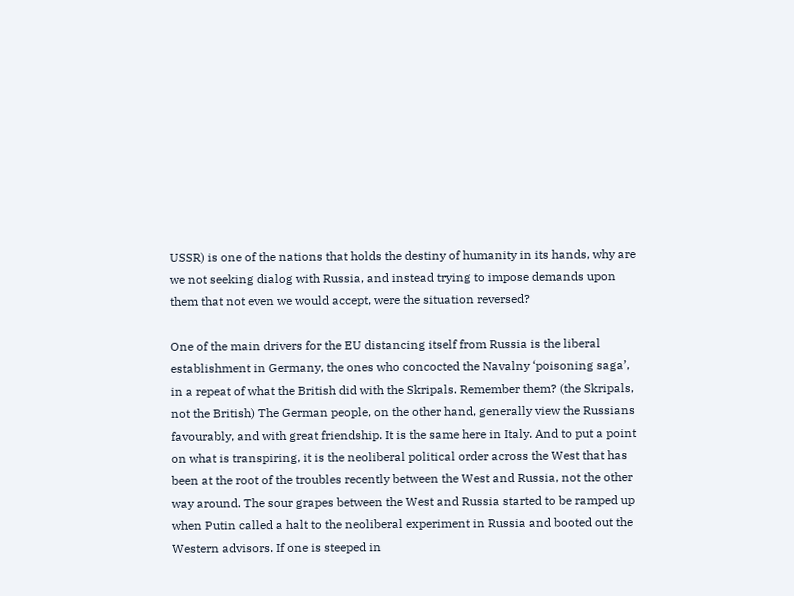USSR) is one of the nations that holds the destiny of humanity in its hands, why are we not seeking dialog with Russia, and instead trying to impose demands upon them that not even we would accept, were the situation reversed?

One of the main drivers for the EU distancing itself from Russia is the liberal establishment in Germany, the ones who concocted the Navalny ‘poisoning saga’, in a repeat of what the British did with the Skripals. Remember them? (the Skripals, not the British) The German people, on the other hand, generally view the Russians favourably, and with great friendship. It is the same here in Italy. And to put a point on what is transpiring, it is the neoliberal political order across the West that has been at the root of the troubles recently between the West and Russia, not the other way around. The sour grapes between the West and Russia started to be ramped up when Putin called a halt to the neoliberal experiment in Russia and booted out the Western advisors. If one is steeped in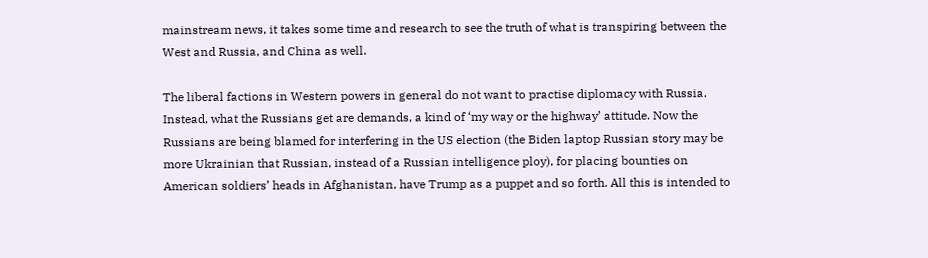mainstream news, it takes some time and research to see the truth of what is transpiring between the West and Russia, and China as well.

The liberal factions in Western powers in general do not want to practise diplomacy with Russia.  Instead, what the Russians get are demands, a kind of ‘my way or the highway’ attitude. Now the Russians are being blamed for interfering in the US election (the Biden laptop Russian story may be more Ukrainian that Russian, instead of a Russian intelligence ploy), for placing bounties on American soldiers’ heads in Afghanistan, have Trump as a puppet and so forth. All this is intended to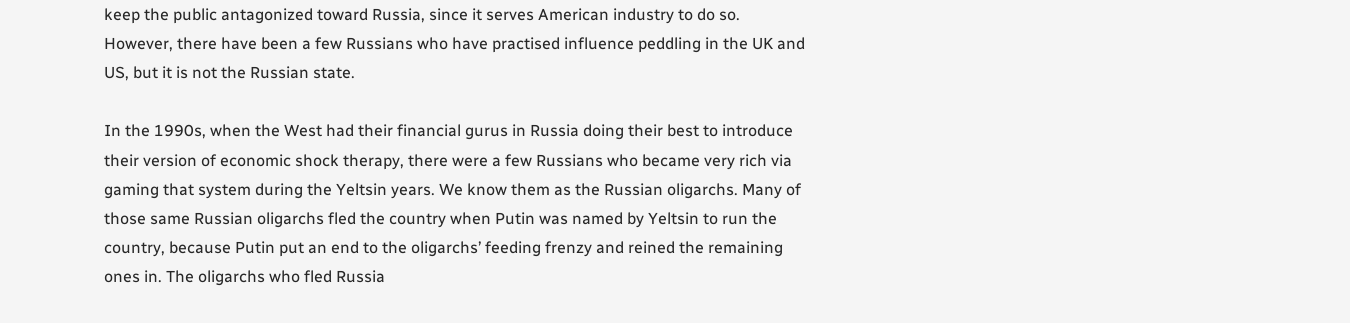keep the public antagonized toward Russia, since it serves American industry to do so. However, there have been a few Russians who have practised influence peddling in the UK and US, but it is not the Russian state.

In the 1990s, when the West had their financial gurus in Russia doing their best to introduce their version of economic shock therapy, there were a few Russians who became very rich via gaming that system during the Yeltsin years. We know them as the Russian oligarchs. Many of those same Russian oligarchs fled the country when Putin was named by Yeltsin to run the country, because Putin put an end to the oligarchs’ feeding frenzy and reined the remaining ones in. The oligarchs who fled Russia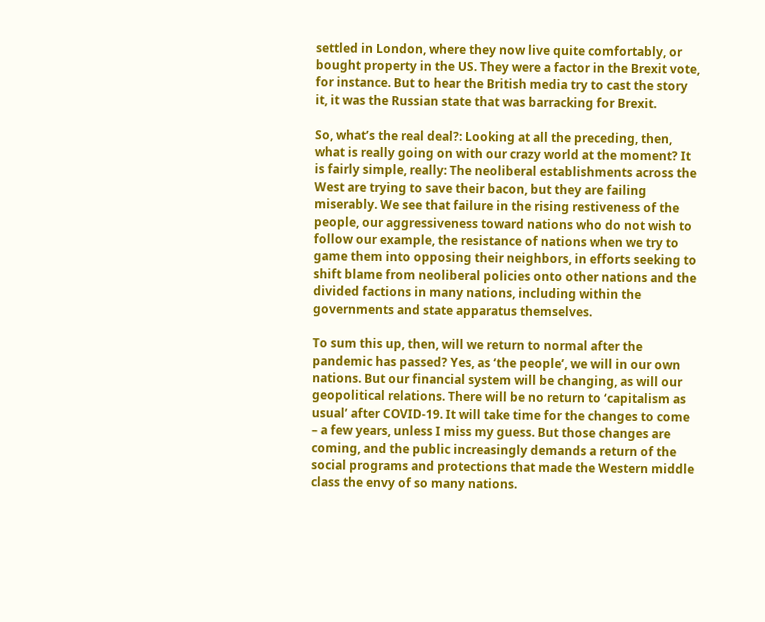settled in London, where they now live quite comfortably, or bought property in the US. They were a factor in the Brexit vote, for instance. But to hear the British media try to cast the story it, it was the Russian state that was barracking for Brexit.

So, what’s the real deal?: Looking at all the preceding, then, what is really going on with our crazy world at the moment? It is fairly simple, really: The neoliberal establishments across the West are trying to save their bacon, but they are failing miserably. We see that failure in the rising restiveness of the people, our aggressiveness toward nations who do not wish to follow our example, the resistance of nations when we try to game them into opposing their neighbors, in efforts seeking to shift blame from neoliberal policies onto other nations and the divided factions in many nations, including within the governments and state apparatus themselves.

To sum this up, then, will we return to normal after the pandemic has passed? Yes, as ‘the people’, we will in our own nations. But our financial system will be changing, as will our geopolitical relations. There will be no return to ‘capitalism as usual’ after COVID-19. It will take time for the changes to come – a few years, unless I miss my guess. But those changes are coming, and the public increasingly demands a return of the social programs and protections that made the Western middle class the envy of so many nations.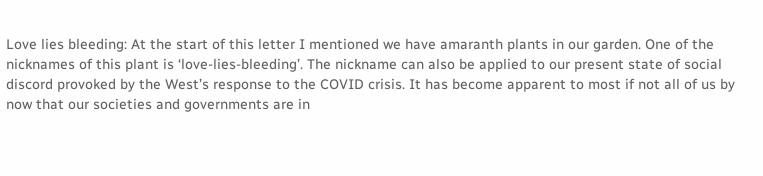Love lies bleeding: At the start of this letter I mentioned we have amaranth plants in our garden. One of the nicknames of this plant is ‘love-lies-bleeding’. The nickname can also be applied to our present state of social discord provoked by the West’s response to the COVID crisis. It has become apparent to most if not all of us by now that our societies and governments are in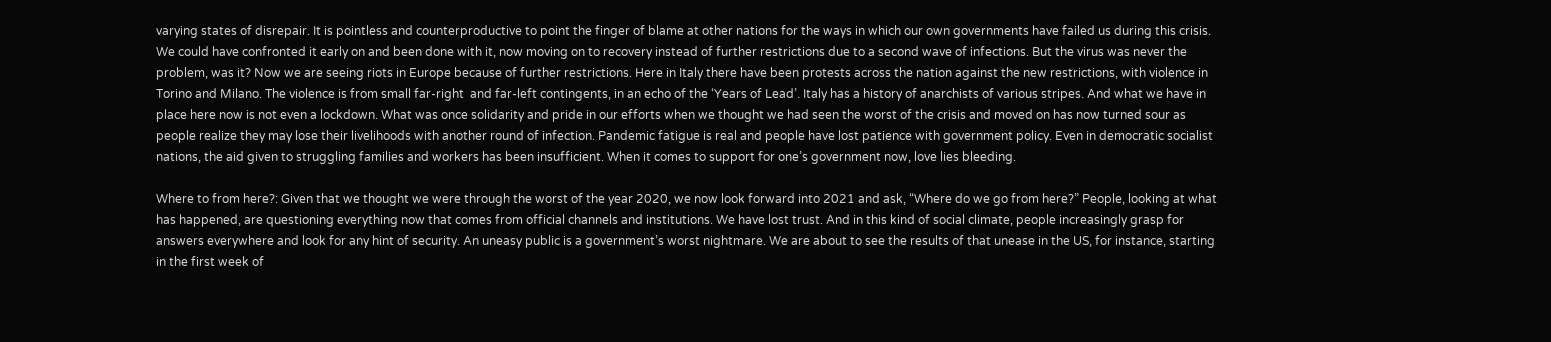varying states of disrepair. It is pointless and counterproductive to point the finger of blame at other nations for the ways in which our own governments have failed us during this crisis. We could have confronted it early on and been done with it, now moving on to recovery instead of further restrictions due to a second wave of infections. But the virus was never the problem, was it? Now we are seeing riots in Europe because of further restrictions. Here in Italy there have been protests across the nation against the new restrictions, with violence in Torino and Milano. The violence is from small far-right  and far-left contingents, in an echo of the ‘Years of Lead’. Italy has a history of anarchists of various stripes. And what we have in place here now is not even a lockdown. What was once solidarity and pride in our efforts when we thought we had seen the worst of the crisis and moved on has now turned sour as people realize they may lose their livelihoods with another round of infection. Pandemic fatigue is real and people have lost patience with government policy. Even in democratic socialist nations, the aid given to struggling families and workers has been insufficient. When it comes to support for one’s government now, love lies bleeding.

Where to from here?: Given that we thought we were through the worst of the year 2020, we now look forward into 2021 and ask, “Where do we go from here?” People, looking at what has happened, are questioning everything now that comes from official channels and institutions. We have lost trust. And in this kind of social climate, people increasingly grasp for answers everywhere and look for any hint of security. An uneasy public is a government’s worst nightmare. We are about to see the results of that unease in the US, for instance, starting in the first week of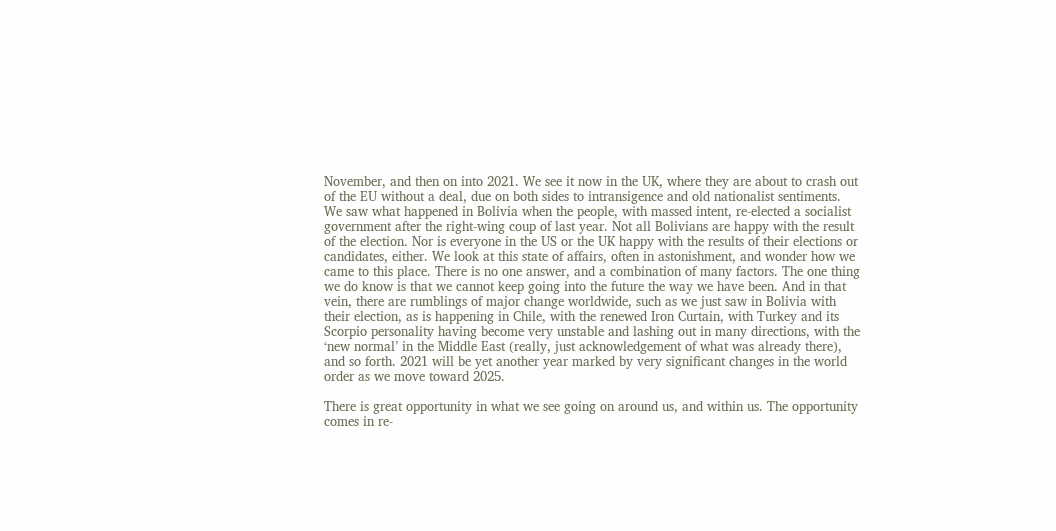November, and then on into 2021. We see it now in the UK, where they are about to crash out of the EU without a deal, due on both sides to intransigence and old nationalist sentiments. We saw what happened in Bolivia when the people, with massed intent, re-elected a socialist government after the right-wing coup of last year. Not all Bolivians are happy with the result of the election. Nor is everyone in the US or the UK happy with the results of their elections or candidates, either. We look at this state of affairs, often in astonishment, and wonder how we came to this place. There is no one answer, and a combination of many factors. The one thing we do know is that we cannot keep going into the future the way we have been. And in that vein, there are rumblings of major change worldwide, such as we just saw in Bolivia with their election, as is happening in Chile, with the renewed Iron Curtain, with Turkey and its Scorpio personality having become very unstable and lashing out in many directions, with the ‘new normal’ in the Middle East (really, just acknowledgement of what was already there), and so forth. 2021 will be yet another year marked by very significant changes in the world order as we move toward 2025.

There is great opportunity in what we see going on around us, and within us. The opportunity comes in re-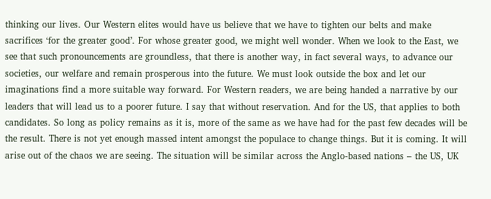thinking our lives. Our Western elites would have us believe that we have to tighten our belts and make sacrifices ‘for the greater good’. For whose greater good, we might well wonder. When we look to the East, we see that such pronouncements are groundless, that there is another way, in fact several ways, to advance our societies, our welfare and remain prosperous into the future. We must look outside the box and let our imaginations find a more suitable way forward. For Western readers, we are being handed a narrative by our leaders that will lead us to a poorer future. I say that without reservation. And for the US, that applies to both candidates. So long as policy remains as it is, more of the same as we have had for the past few decades will be the result. There is not yet enough massed intent amongst the populace to change things. But it is coming. It will arise out of the chaos we are seeing. The situation will be similar across the Anglo-based nations – the US, UK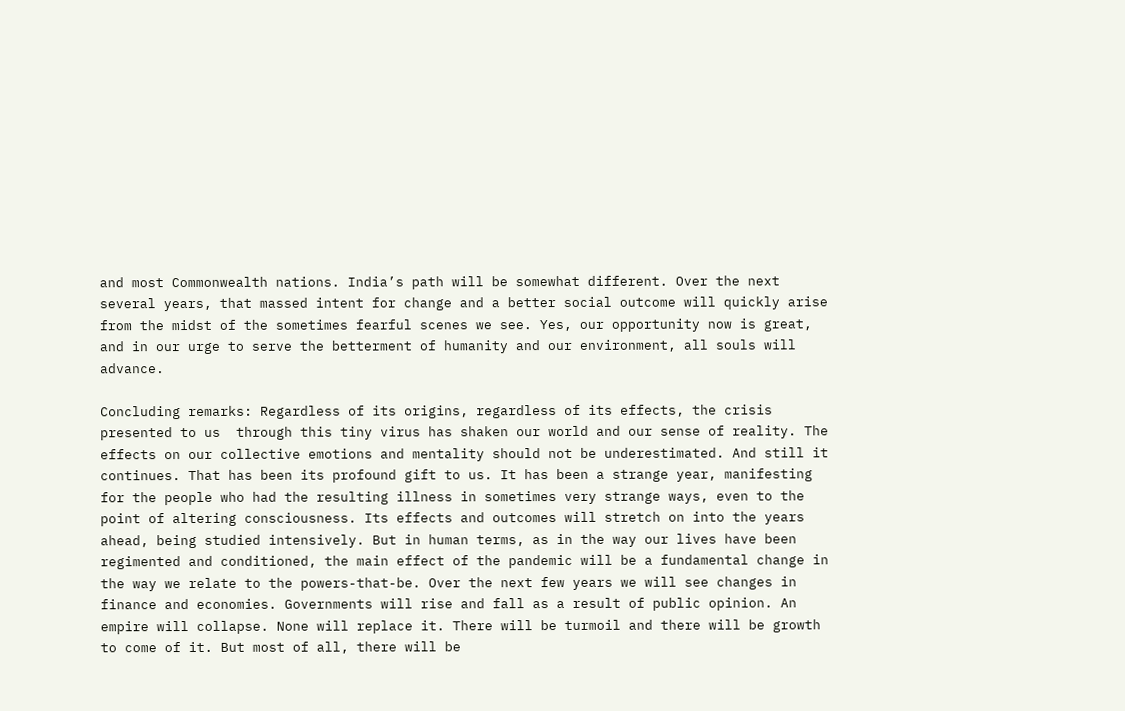and most Commonwealth nations. India’s path will be somewhat different. Over the next several years, that massed intent for change and a better social outcome will quickly arise from the midst of the sometimes fearful scenes we see. Yes, our opportunity now is great, and in our urge to serve the betterment of humanity and our environment, all souls will advance.

Concluding remarks: Regardless of its origins, regardless of its effects, the crisis presented to us  through this tiny virus has shaken our world and our sense of reality. The effects on our collective emotions and mentality should not be underestimated. And still it continues. That has been its profound gift to us. It has been a strange year, manifesting for the people who had the resulting illness in sometimes very strange ways, even to the point of altering consciousness. Its effects and outcomes will stretch on into the years ahead, being studied intensively. But in human terms, as in the way our lives have been regimented and conditioned, the main effect of the pandemic will be a fundamental change in the way we relate to the powers-that-be. Over the next few years we will see changes in finance and economies. Governments will rise and fall as a result of public opinion. An empire will collapse. None will replace it. There will be turmoil and there will be growth to come of it. But most of all, there will be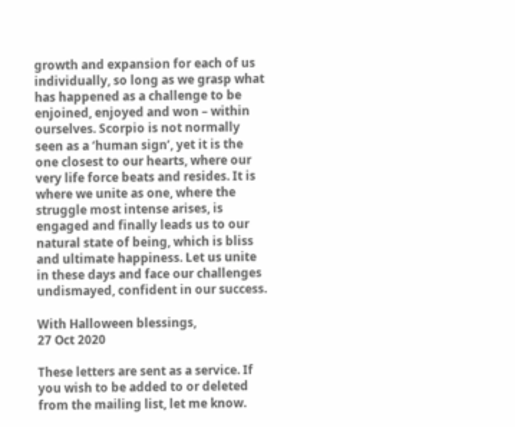growth and expansion for each of us individually, so long as we grasp what has happened as a challenge to be enjoined, enjoyed and won – within ourselves. Scorpio is not normally seen as a ‘human sign’, yet it is the one closest to our hearts, where our very life force beats and resides. It is where we unite as one, where the struggle most intense arises, is engaged and finally leads us to our natural state of being, which is bliss and ultimate happiness. Let us unite in these days and face our challenges undismayed, confident in our success.

With Halloween blessings,
27 Oct 2020

These letters are sent as a service. If you wish to be added to or deleted from the mailing list, let me know.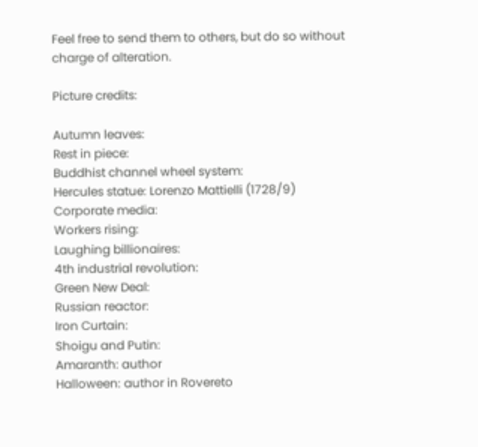Feel free to send them to others, but do so without charge of alteration.

Picture credits:

Autumn leaves:
Rest in piece:
Buddhist channel wheel system:
Hercules statue: Lorenzo Mattielli (1728/9)
Corporate media:
Workers rising:
Laughing billionaires:
4th industrial revolution:
Green New Deal:
Russian reactor:
Iron Curtain:
Shoigu and Putin:
Amaranth: author
Halloween: author in Rovereto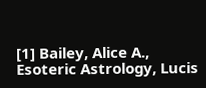[1] Bailey, Alice A., Esoteric Astrology, Lucis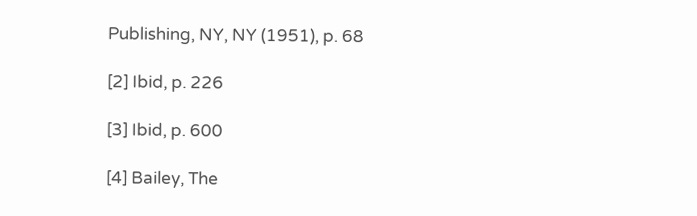Publishing, NY, NY (1951), p. 68

[2] Ibid, p. 226

[3] Ibid, p. 600

[4] Bailey, The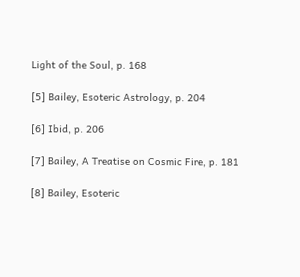Light of the Soul, p. 168

[5] Bailey, Esoteric Astrology, p. 204

[6] Ibid, p. 206

[7] Bailey, A Treatise on Cosmic Fire, p. 181

[8] Bailey, Esoteric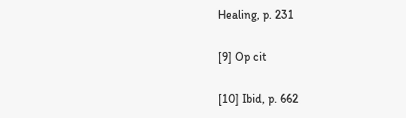Healing, p. 231

[9] Op cit

[10] Ibid, p. 662